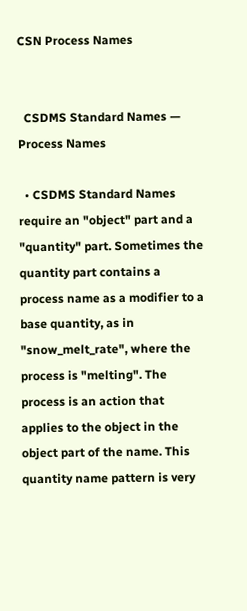CSN Process Names


  CSDMS Standard Names — Process Names

  • CSDMS Standard Names require an "object" part and a "quantity" part. Sometimes the quantity part contains a process name as a modifier to a base quantity, as in "snow_melt_rate", where the process is "melting". The process is an action that applies to the object in the object part of the name. This quantity name pattern is very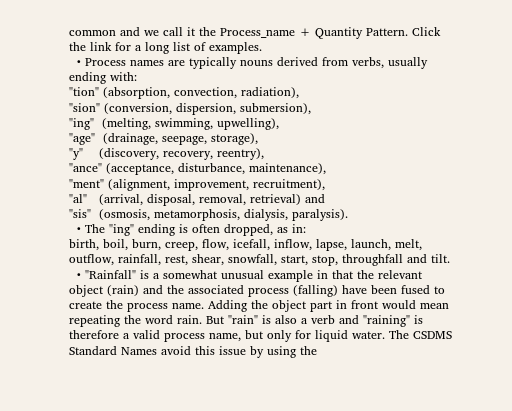common and we call it the Process_name + Quantity Pattern. Click the link for a long list of examples.
  • Process names are typically nouns derived from verbs, usually ending with:
"tion" (absorption, convection, radiation),
"sion" (conversion, dispersion, submersion),
"ing"  (melting, swimming, upwelling),
"age"  (drainage, seepage, storage),
"y"    (discovery, recovery, reentry),
"ance" (acceptance, disturbance, maintenance),
"ment" (alignment, improvement, recruitment),
"al"   (arrival, disposal, removal, retrieval) and
"sis"  (osmosis, metamorphosis, dialysis, paralysis).
  • The "ing" ending is often dropped, as in:
birth, boil, burn, creep, flow, icefall, inflow, lapse, launch, melt,
outflow, rainfall, rest, shear, snowfall, start, stop, throughfall and tilt.
  • "Rainfall" is a somewhat unusual example in that the relevant object (rain) and the associated process (falling) have been fused to create the process name. Adding the object part in front would mean repeating the word rain. But "rain" is also a verb and "raining" is therefore a valid process name, but only for liquid water. The CSDMS Standard Names avoid this issue by using the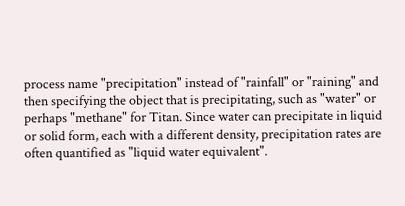process name "precipitation" instead of "rainfall" or "raining" and then specifying the object that is precipitating, such as "water" or perhaps "methane" for Titan. Since water can precipitate in liquid or solid form, each with a different density, precipitation rates are often quantified as "liquid water equivalent".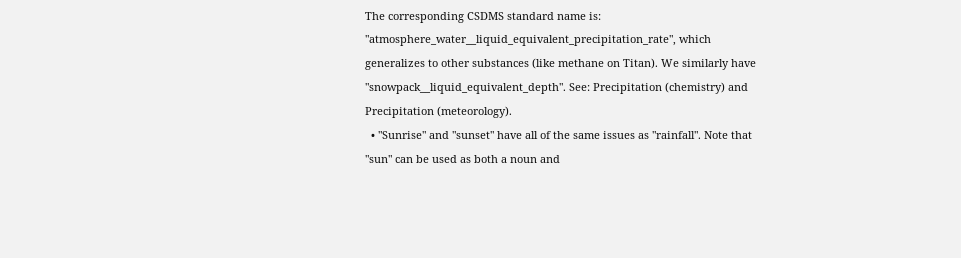The corresponding CSDMS standard name is: "atmosphere_water__liquid_equivalent_precipitation_rate", which generalizes to other substances (like methane on Titan). We similarly have "snowpack__liquid_equivalent_depth". See: Precipitation (chemistry) and Precipitation (meteorology).
  • "Sunrise" and "sunset" have all of the same issues as "rainfall". Note that "sun" can be used as both a noun and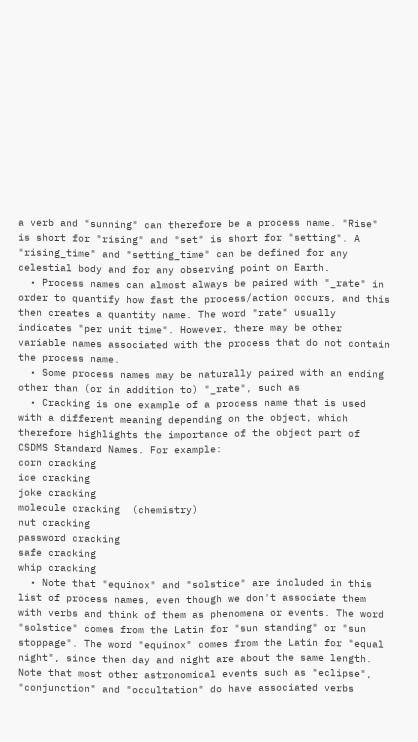a verb and "sunning" can therefore be a process name. "Rise" is short for "rising" and "set" is short for "setting". A "rising_time" and "setting_time" can be defined for any celestial body and for any observing point on Earth.
  • Process names can almost always be paired with "_rate" in order to quantify how fast the process/action occurs, and this then creates a quantity name. The word "rate" usually indicates "per unit time". However, there may be other variable names associated with the process that do not contain the process name.
  • Some process names may be naturally paired with an ending other than (or in addition to) "_rate", such as
  • Cracking is one example of a process name that is used with a different meaning depending on the object, which therefore highlights the importance of the object part of CSDMS Standard Names. For example:
corn cracking
ice cracking
joke cracking
molecule cracking  (chemistry)
nut cracking
password cracking
safe cracking
whip cracking
  • Note that "equinox" and "solstice" are included in this list of process names, even though we don't associate them with verbs and think of them as phenomena or events. The word "solstice" comes from the Latin for "sun standing" or "sun stoppage". The word "equinox" comes from the Latin for "equal night", since then day and night are about the same length. Note that most other astronomical events such as "eclipse", "conjunction" and "occultation" do have associated verbs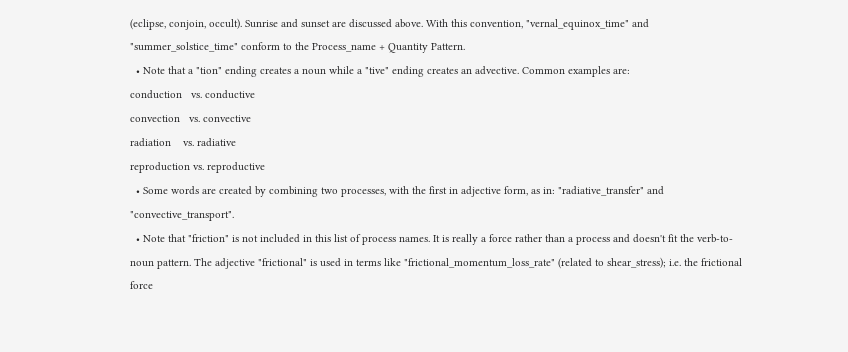(eclipse, conjoin, occult). Sunrise and sunset are discussed above. With this convention, "vernal_equinox_time" and "summer_solstice_time" conform to the Process_name + Quantity Pattern.
  • Note that a "tion" ending creates a noun while a "tive" ending creates an advective. Common examples are:
conduction   vs. conductive
convection   vs. convective
radiation    vs. radiative
reproduction vs. reproductive
  • Some words are created by combining two processes, with the first in adjective form, as in: "radiative_transfer" and "convective_transport".
  • Note that "friction" is not included in this list of process names. It is really a force rather than a process and doesn't fit the verb-to-noun pattern. The adjective "frictional" is used in terms like "frictional_momentum_loss_rate" (related to shear_stress); i.e. the frictional force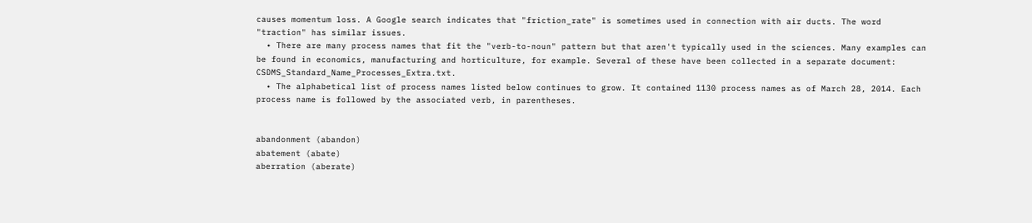causes momentum loss. A Google search indicates that "friction_rate" is sometimes used in connection with air ducts. The word "traction" has similar issues.
  • There are many process names that fit the "verb-to-noun" pattern but that aren't typically used in the sciences. Many examples can be found in economics, manufacturing and horticulture, for example. Several of these have been collected in a separate document: CSDMS_Standard_Name_Processes_Extra.txt.
  • The alphabetical list of process names listed below continues to grow. It contained 1130 process names as of March 28, 2014. Each process name is followed by the associated verb, in parentheses.


abandonment (abandon)
abatement (abate)
aberration (aberate)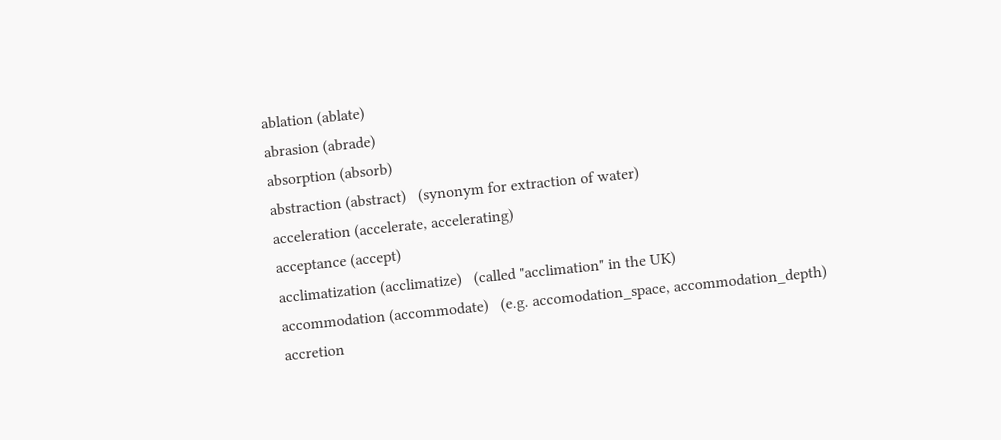ablation (ablate)
abrasion (abrade)
absorption (absorb)
abstraction (abstract)   (synonym for extraction of water)
acceleration (accelerate, accelerating)
acceptance (accept)
acclimatization (acclimatize)   (called "acclimation" in the UK)
accommodation (accommodate)   (e.g. accomodation_space, accommodation_depth)
accretion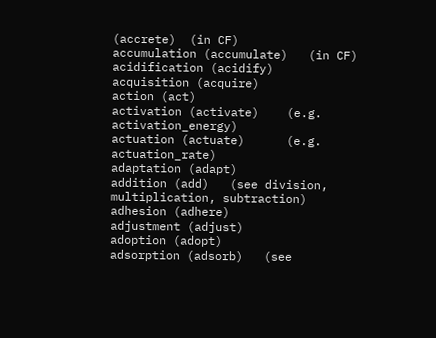(accrete)  (in CF)
accumulation (accumulate)   (in CF)
acidification (acidify)
acquisition (acquire)
action (act)
activation (activate)    (e.g. activation_energy)
actuation (actuate)      (e.g. actuation_rate)
adaptation (adapt)
addition (add)   (see division, multiplication, subtraction)
adhesion (adhere)
adjustment (adjust)
adoption (adopt)
adsorption (adsorb)   (see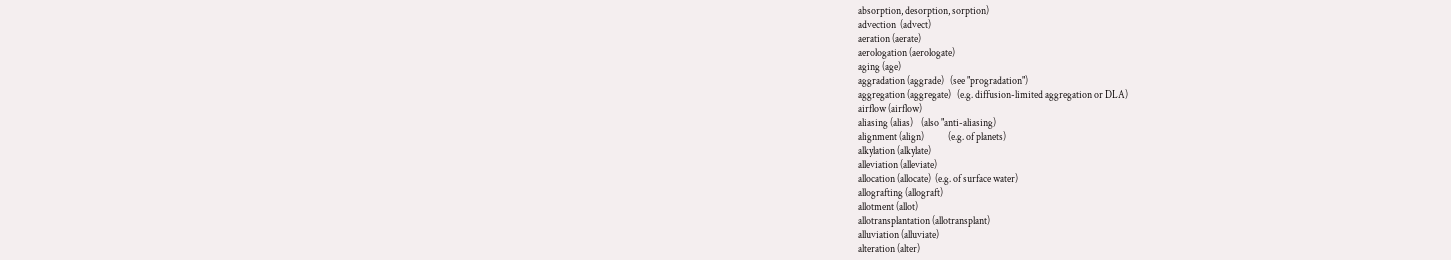absorption, desorption, sorption)
advection  (advect)
aeration (aerate)
aerologation (aerologate)
aging (age)
aggradation (aggrade)   (see "progradation")
aggregation (aggregate)   (e.g. diffusion-limited aggregation or DLA)
airflow (airflow)
aliasing (alias)    (also "anti-aliasing)
alignment (align)            (e.g. of planets)
alkylation (alkylate)
alleviation (alleviate)
allocation (allocate)  (e.g. of surface water)
allografting (allograft)
allotment (allot)
allotransplantation (allotransplant)
alluviation (alluviate)
alteration (alter)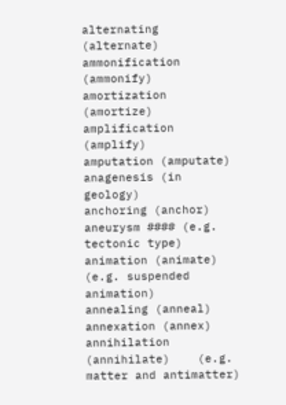alternating (alternate)
ammonification (ammonify)
amortization (amortize)
amplification (amplify)
amputation (amputate)
anagenesis (in geology)
anchoring (anchor)
aneurysm #### (e.g. tectonic type)
animation (animate)          (e.g. suspended animation)
annealing (anneal)
annexation (annex)
annihilation (annihilate)    (e.g. matter and antimatter)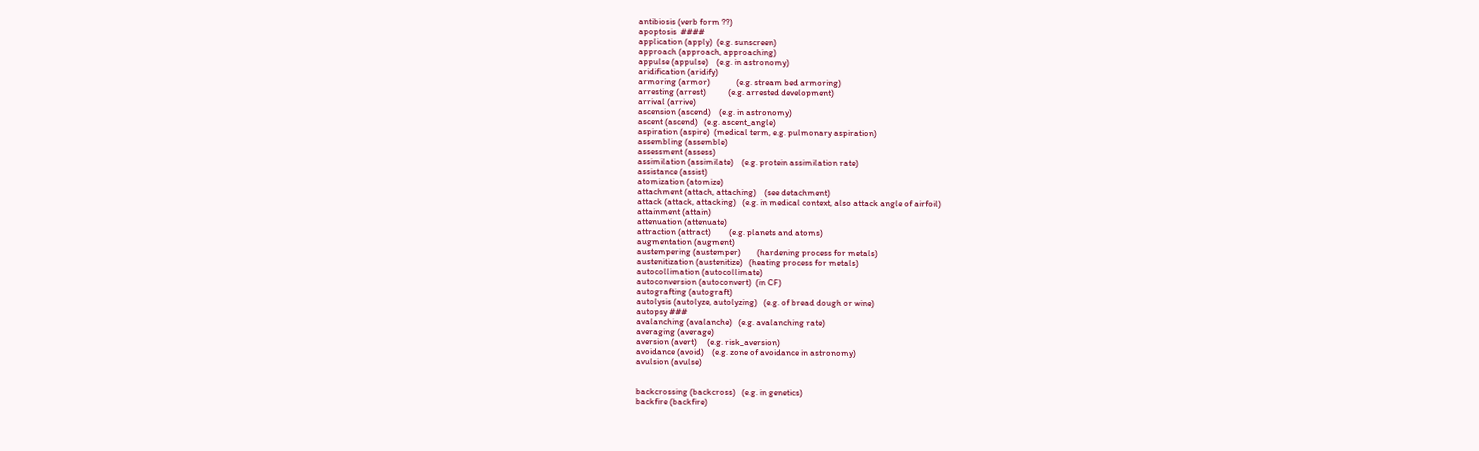antibiosis (verb form ??)
apoptosis  ####
application (apply)  (e.g. sunscreen)
approach (approach, approaching)
appulse (appulse)    (e.g. in astronomy)
aridification (aridify)
armoring (armor)             (e.g. stream bed armoring)
arresting (arrest)           (e.g. arrested development)
arrival (arrive)
ascension (ascend)    (e.g. in astronomy)
ascent (ascend)   (e.g. ascent_angle)
aspiration (aspire)  (medical term, e.g. pulmonary aspiration)
assembling (assemble)
assessment (assess)
assimilation (assimilate)    (e.g. protein assimilation rate)
assistance (assist)
atomization (atomize)
attachment (attach, attaching)    (see detachment)
attack (attack, attacking)   (e.g. in medical context, also attack angle of airfoil)
attainment (attain)
attenuation (attenuate)
attraction (attract)         (e.g. planets and atoms)
augmentation (augment)
austempering (austemper)        (hardening process for metals)
austenitization (austenitize)   (heating process for metals)
autocollimation (autocollimate)
autoconversion (autoconvert)  (in CF)
autografting (autograft)
autolysis (autolyze, autolyzing)   (e.g. of bread dough or wine)
autopsy ###
avalanching (avalanche)   (e.g. avalanching rate)
averaging (average)
aversion (avert)     (e.g. risk_aversion)
avoidance (avoid)    (e.g. zone of avoidance in astronomy)
avulsion (avulse)


backcrossing (backcross)   (e.g. in genetics)
backfire (backfire)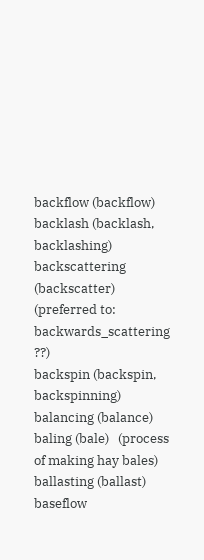backflow (backflow)
backlash (backlash, backlashing)
backscattering (backscatter)   (preferred to: backwards_scattering ??)
backspin (backspin, backspinning)
balancing (balance)
baling (bale)   (process of making hay bales)
ballasting (ballast)
baseflow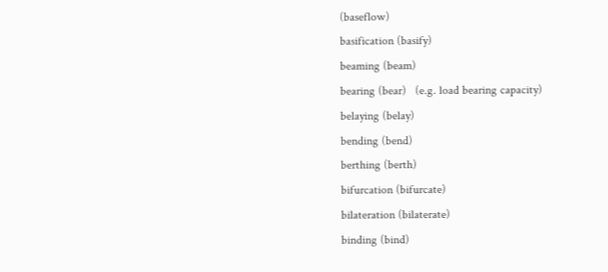(baseflow)
basification (basify)
beaming (beam)
bearing (bear)   (e.g. load bearing capacity)
belaying (belay)
bending (bend)
berthing (berth)
bifurcation (bifurcate)
bilateration (bilaterate)
binding (bind)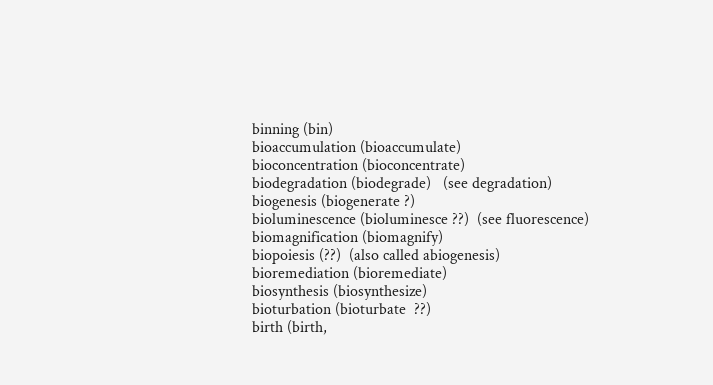binning (bin)
bioaccumulation (bioaccumulate)
bioconcentration (bioconcentrate)
biodegradation (biodegrade)   (see degradation)
biogenesis (biogenerate ?)
bioluminescence (bioluminesce ??)  (see fluorescence)
biomagnification (biomagnify)
biopoiesis (??)  (also called abiogenesis)
bioremediation (bioremediate)
biosynthesis (biosynthesize)
bioturbation (bioturbate  ??)
birth (birth,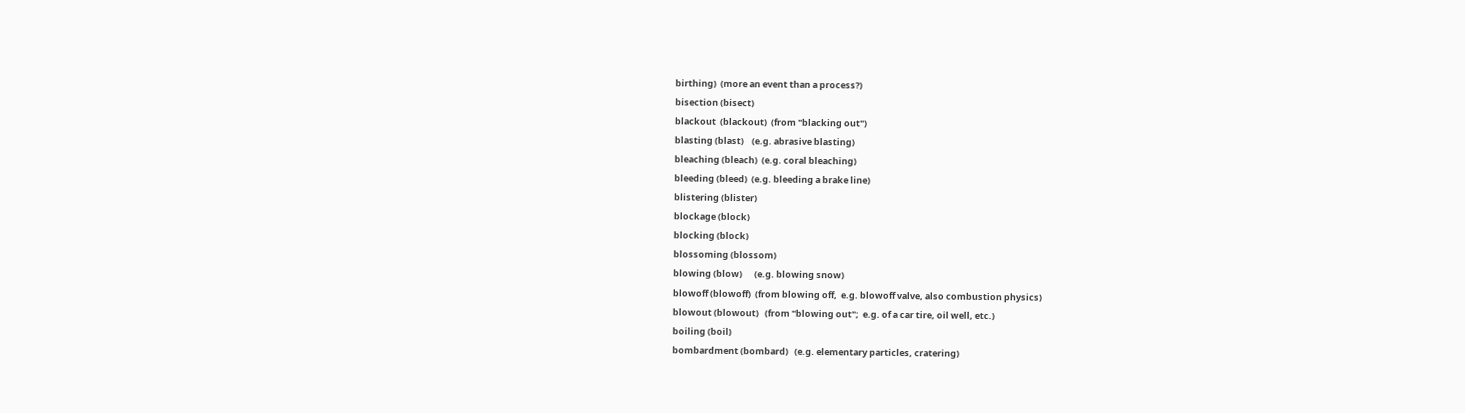birthing)  (more an event than a process?)
bisection (bisect)
blackout  (blackout)  (from "blacking out")
blasting (blast)    (e.g. abrasive blasting)
bleaching (bleach)  (e.g. coral bleaching)
bleeding (bleed)  (e.g. bleeding a brake line)
blistering (blister)
blockage (block)
blocking (block)
blossoming (blossom)
blowing (blow)      (e.g. blowing snow)
blowoff (blowoff)  (from blowing off,  e.g. blowoff valve, also combustion physics)
blowout (blowout)   (from "blowing out";  e.g. of a car tire, oil well, etc.)
boiling (boil)
bombardment (bombard)   (e.g. elementary particles, cratering)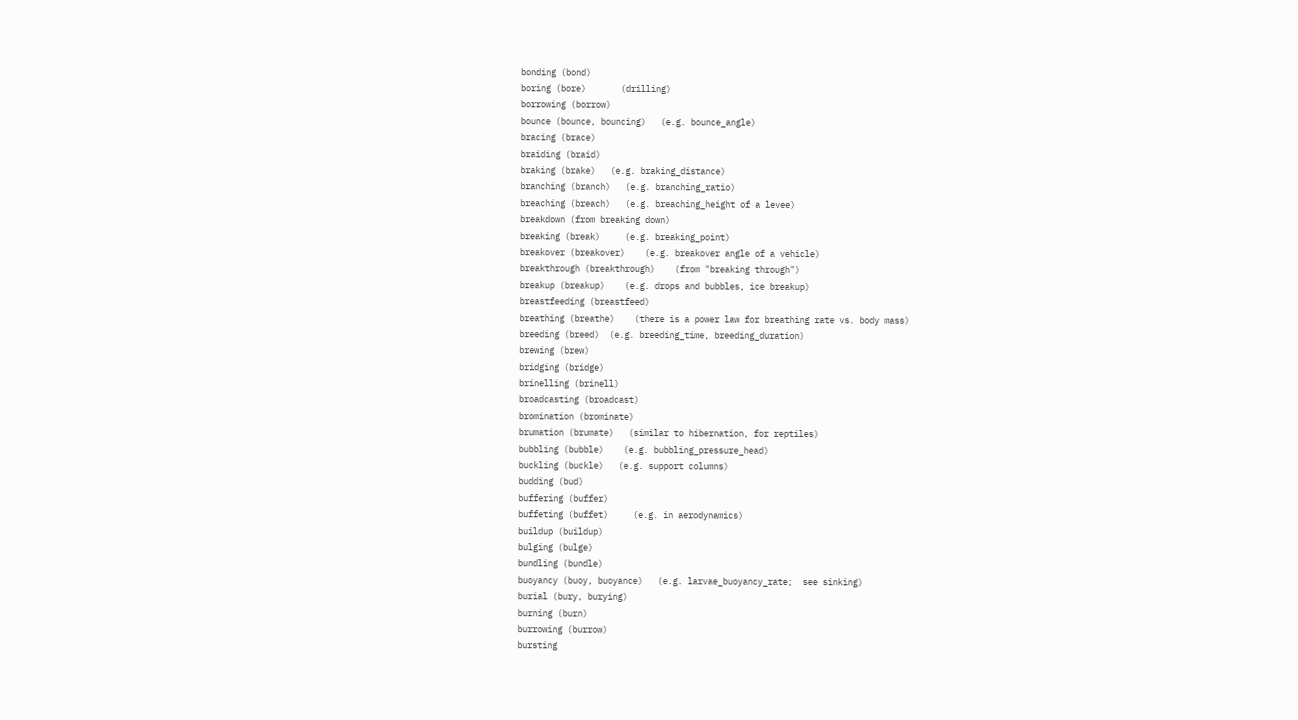bonding (bond)
boring (bore)       (drilling)
borrowing (borrow)
bounce (bounce, bouncing)   (e.g. bounce_angle)
bracing (brace)
braiding (braid)
braking (brake)   (e.g. braking_distance)
branching (branch)   (e.g. branching_ratio)
breaching (breach)   (e.g. breaching_height of a levee)
breakdown (from breaking down)
breaking (break)     (e.g. breaking_point)
breakover (breakover)    (e.g. breakover angle of a vehicle)
breakthrough (breakthrough)    (from "breaking through")
breakup (breakup)    (e.g. drops and bubbles, ice breakup)
breastfeeding (breastfeed)
breathing (breathe)    (there is a power law for breathing rate vs. body mass)
breeding (breed)  (e.g. breeding_time, breeding_duration)
brewing (brew)
bridging (bridge)
brinelling (brinell)
broadcasting (broadcast)
bromination (brominate)
brumation (brumate)   (similar to hibernation, for reptiles)
bubbling (bubble)    (e.g. bubbling_pressure_head)
buckling (buckle)   (e.g. support columns)
budding (bud)
buffering (buffer)
buffeting (buffet)     (e.g. in aerodynamics)
buildup (buildup)
bulging (bulge)
bundling (bundle)
buoyancy (buoy, buoyance)   (e.g. larvae_buoyancy_rate;  see sinking)
burial (bury, burying)
burning (burn)
burrowing (burrow)
bursting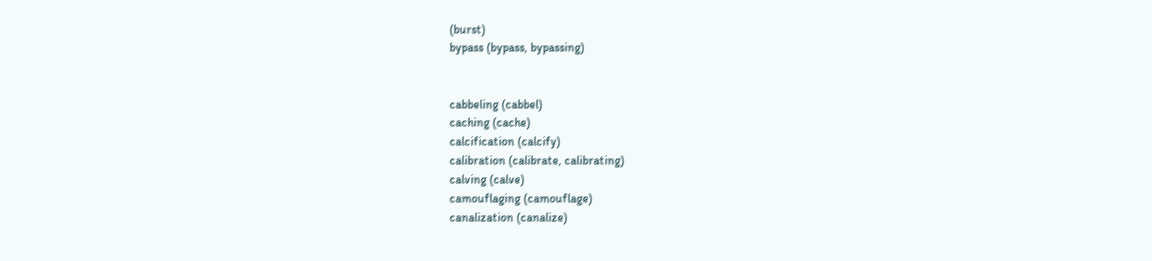(burst)
bypass (bypass, bypassing)


cabbeling (cabbel)
caching (cache)
calcification (calcify)
calibration (calibrate, calibrating)
calving (calve)
camouflaging (camouflage)
canalization (canalize)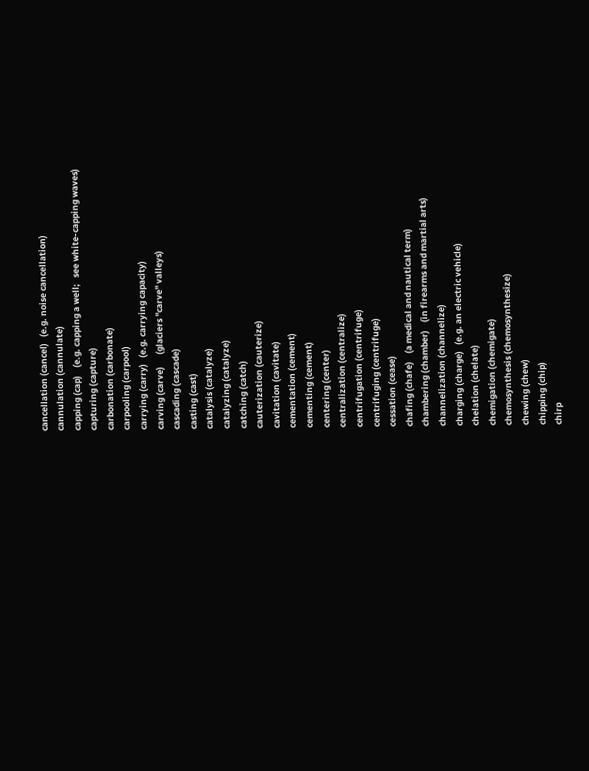cancellation (cancel)   (e.g. noise cancellation)
cannulation (cannulate)
capping (cap)    (e.g. capping a well;   see white-capping waves)
capturing (capture)
carbonation (carbonate)
carpooling (carpool)
carrying (carry)   (e.g. carrying capacity)
carving (carve)      (glaciers "carve" valleys)
cascading (cascade)
casting (cast)
catalysis (catalyze)
catalyzing (catalyze)
catching (catch)
cauterization (cauterize)
cavitation (cavitate)
cementation (cement)
cementing (cement)
centering (center)
centralization (centralize)
centrifugation (centrifuge)
centrifuging (centrifuge)
cessation (cease)
chafing (chafe)    (a medical and nautical term)
chambering (chamber)    (in firearms and martial arts)
channelization (channelize)
charging (charge)   (e.g. an electric vehicle)
chelation (chelate)
chemigation (chemigate)
chemosynthesis (chemosynthesize)
chewing (chew)
chipping (chip)
chirp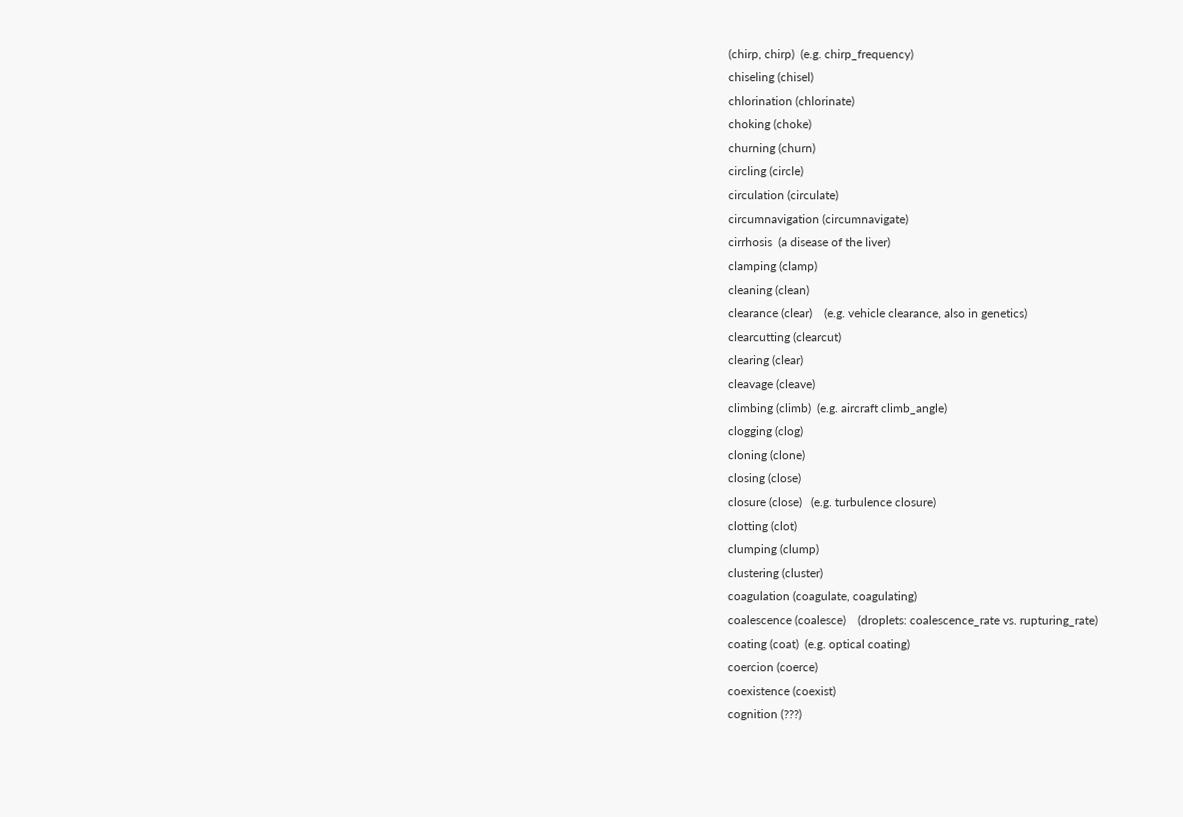(chirp, chirp)  (e.g. chirp_frequency)
chiseling (chisel)
chlorination (chlorinate)
choking (choke)
churning (churn)
circling (circle)
circulation (circulate)
circumnavigation (circumnavigate)
cirrhosis  (a disease of the liver)
clamping (clamp)
cleaning (clean)
clearance (clear)    (e.g. vehicle clearance, also in genetics)
clearcutting (clearcut)
clearing (clear)
cleavage (cleave)
climbing (climb)  (e.g. aircraft climb_angle)
clogging (clog)
cloning (clone)
closing (close)
closure (close)   (e.g. turbulence closure)
clotting (clot)
clumping (clump)
clustering (cluster)
coagulation (coagulate, coagulating)
coalescence (coalesce)    (droplets: coalescence_rate vs. rupturing_rate)
coating (coat)  (e.g. optical coating)
coercion (coerce)
coexistence (coexist)
cognition (???)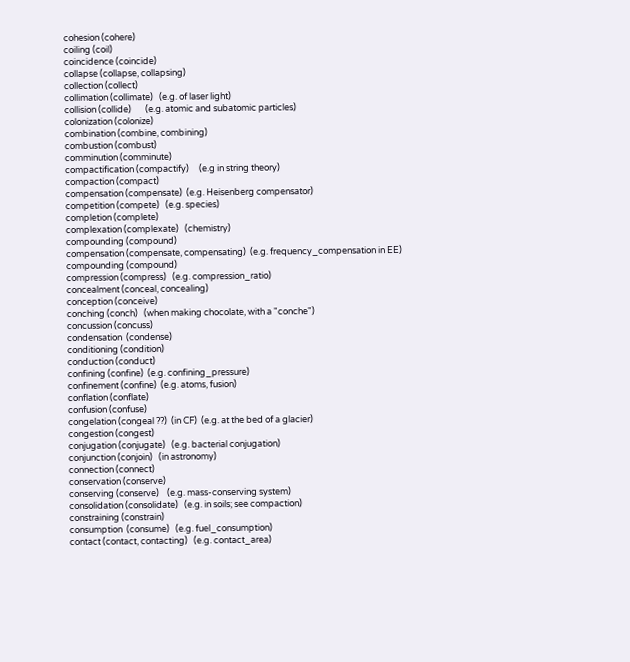cohesion (cohere)
coiling (coil)
coincidence (coincide)
collapse (collapse, collapsing)
collection (collect)
collimation (collimate)   (e.g. of laser light)
collision (collide)       (e.g. atomic and subatomic particles)
colonization (colonize)
combination (combine, combining)
combustion (combust)
comminution (comminute)
compactification (compactify)     (e.g in string theory)
compaction (compact)
compensation (compensate)  (e.g. Heisenberg compensator)
competition (compete)   (e.g. species)
completion (complete)
complexation (complexate)   (chemistry)
compounding (compound)
compensation (compensate, compensating)  (e.g. frequency_compensation in EE)
compounding (compound)
compression (compress)   (e.g. compression_ratio)
concealment (conceal, concealing)
conception (conceive)
conching (conch)   (when making chocolate, with a "conche")
concussion (concuss)
condensation  (condense)
conditioning (condition)
conduction (conduct)
confining (confine)  (e.g. confining_pressure)
confinement (confine)  (e.g. atoms, fusion)
conflation (conflate)
confusion (confuse)
congelation (congeal ??)  (in CF)  (e.g. at the bed of a glacier)
congestion (congest)
conjugation (conjugate)   (e.g. bacterial conjugation)
conjunction (conjoin)   (in astronomy)
connection (connect)
conservation (conserve)
conserving (conserve)    (e.g. mass-conserving system)
consolidation (consolidate)   (e.g. in soils; see compaction)
constraining (constrain)
consumption  (consume)   (e.g. fuel_consumption)
contact (contact, contacting)   (e.g. contact_area)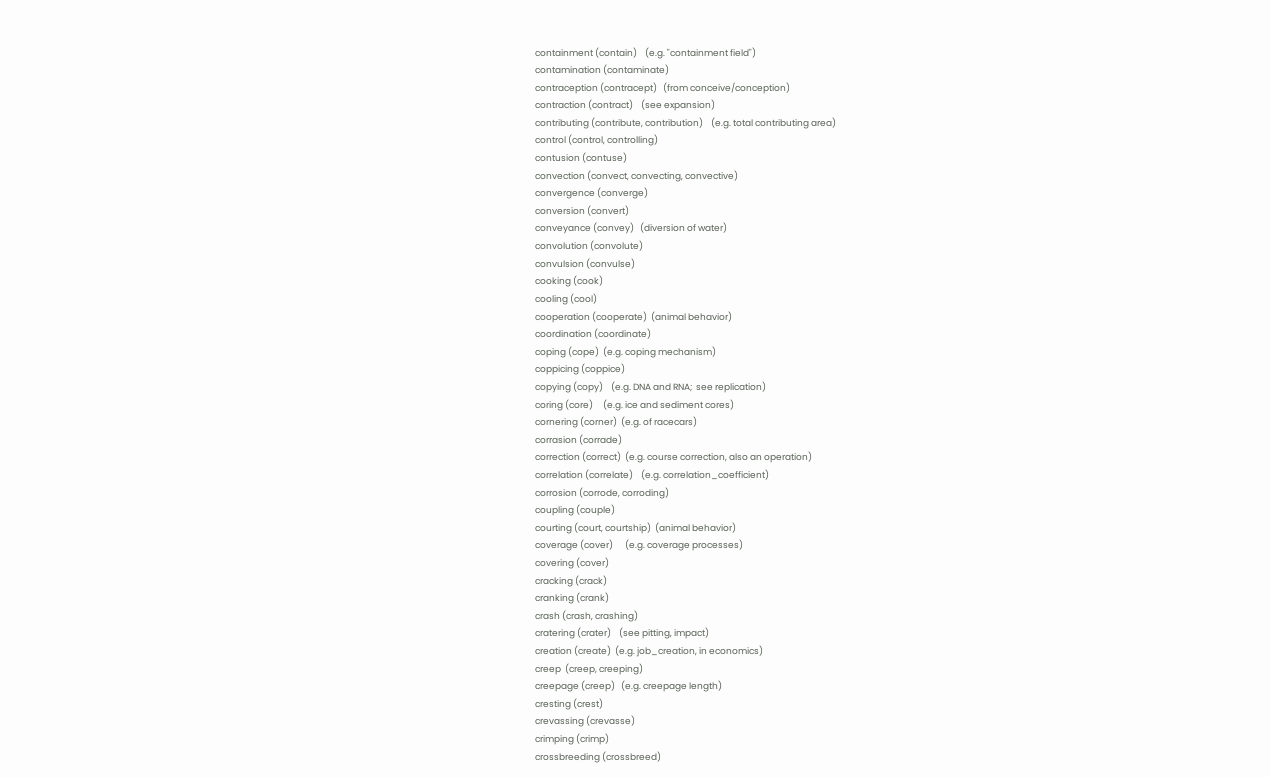containment (contain)    (e.g. "containment field")
contamination (contaminate)
contraception (contracept)   (from conceive/conception)
contraction (contract)    (see expansion)
contributing (contribute, contribution)    (e.g. total contributing area)
control (control, controlling)
contusion (contuse)
convection (convect, convecting, convective)
convergence (converge)
conversion (convert)
conveyance (convey)   (diversion of water)
convolution (convolute)
convulsion (convulse)
cooking (cook)
cooling (cool)
cooperation (cooperate)  (animal behavior)
coordination (coordinate)
coping (cope)  (e.g. coping mechanism)
coppicing (coppice)
copying (copy)    (e.g. DNA and RNA;  see replication)
coring (core)     (e.g. ice and sediment cores)
cornering (corner)  (e.g. of racecars)
corrasion (corrade)
correction (correct)  (e.g. course correction, also an operation)
correlation (correlate)    (e.g. correlation_coefficient)
corrosion (corrode, corroding)
coupling (couple)
courting (court, courtship)  (animal behavior)
coverage (cover)      (e.g. coverage processes)
covering (cover)
cracking (crack)
cranking (crank)
crash (crash, crashing)
cratering (crater)    (see pitting, impact)
creation (create)  (e.g. job_creation, in economics)
creep  (creep, creeping)
creepage (creep)   (e.g. creepage length)
cresting (crest)
crevassing (crevasse)
crimping (crimp)
crossbreeding (crossbreed)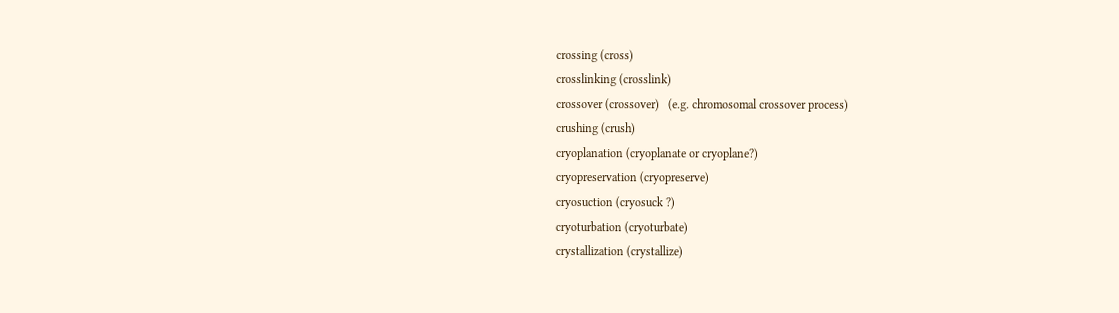crossing (cross)
crosslinking (crosslink)
crossover (crossover)   (e.g. chromosomal crossover process)
crushing (crush)
cryoplanation (cryoplanate or cryoplane?)
cryopreservation (cryopreserve)
cryosuction (cryosuck ?)
cryoturbation (cryoturbate)
crystallization (crystallize)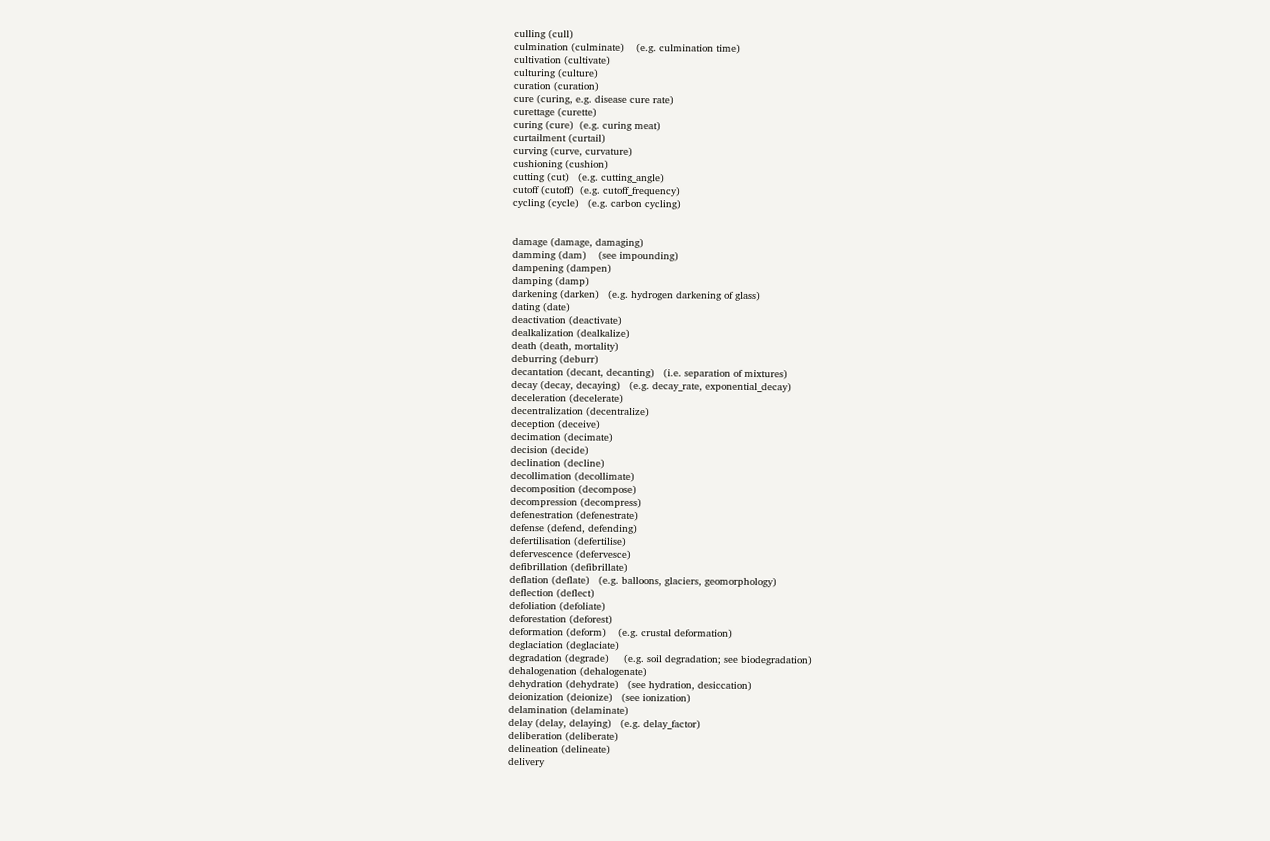culling (cull)
culmination (culminate)    (e.g. culmination time)
cultivation (cultivate)
culturing (culture)
curation (curation)
cure (curing, e.g. disease cure rate)
curettage (curette)
curing (cure)  (e.g. curing meat)
curtailment (curtail)
curving (curve, curvature)
cushioning (cushion)
cutting (cut)   (e.g. cutting_angle)
cutoff (cutoff)  (e.g. cutoff_frequency)
cycling (cycle)   (e.g. carbon cycling)


damage (damage, damaging)
damming (dam)    (see impounding)
dampening (dampen)
damping (damp)
darkening (darken)   (e.g. hydrogen darkening of glass)
dating (date)
deactivation (deactivate)
dealkalization (dealkalize)
death (death, mortality)
deburring (deburr)
decantation (decant, decanting)   (i.e. separation of mixtures)
decay (decay, decaying)   (e.g. decay_rate, exponential_decay)
deceleration (decelerate)
decentralization (decentralize)
deception (deceive)
decimation (decimate)
decision (decide)
declination (decline)
decollimation (decollimate)
decomposition (decompose)
decompression (decompress)
defenestration (defenestrate)
defense (defend, defending)
defertilisation (defertilise)
defervescence (defervesce)
defibrillation (defibrillate)
deflation (deflate)   (e.g. balloons, glaciers, geomorphology)
deflection (deflect)
defoliation (defoliate)
deforestation (deforest)
deformation (deform)    (e.g. crustal deformation)
deglaciation (deglaciate)
degradation (degrade)     (e.g. soil degradation; see biodegradation)
dehalogenation (dehalogenate)
dehydration (dehydrate)   (see hydration, desiccation)
deionization (deionize)   (see ionization)
delamination (delaminate)
delay (delay, delaying)   (e.g. delay_factor)
deliberation (deliberate)
delineation (delineate)
delivery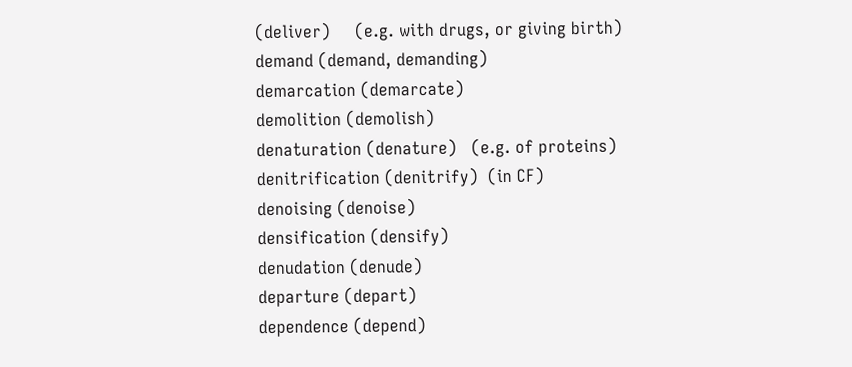(deliver)     (e.g. with drugs, or giving birth)
demand (demand, demanding)
demarcation (demarcate)
demolition (demolish)
denaturation (denature)   (e.g. of proteins)
denitrification (denitrify)  (in CF)
denoising (denoise)
densification (densify)
denudation (denude)
departure (depart)
dependence (depend)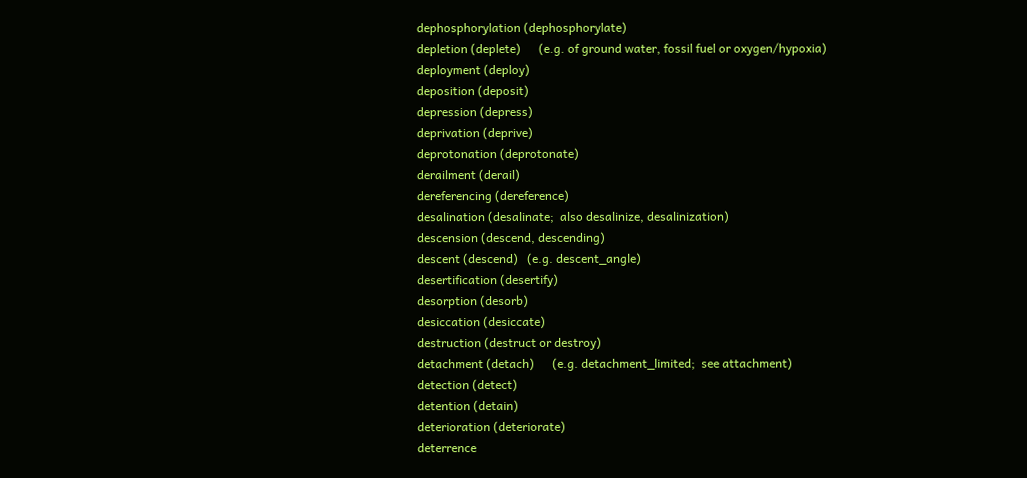dephosphorylation (dephosphorylate)
depletion (deplete)      (e.g. of ground water, fossil fuel or oxygen/hypoxia)
deployment (deploy)
deposition (deposit)
depression (depress)
deprivation (deprive)
deprotonation (deprotonate)
derailment (derail)
dereferencing (dereference)
desalination (desalinate;  also desalinize, desalinization)
descension (descend, descending)
descent (descend)   (e.g. descent_angle)
desertification (desertify)
desorption (desorb)
desiccation (desiccate)
destruction (destruct or destroy)
detachment (detach)      (e.g. detachment_limited;  see attachment)
detection (detect)
detention (detain)
deterioration (deteriorate)
deterrence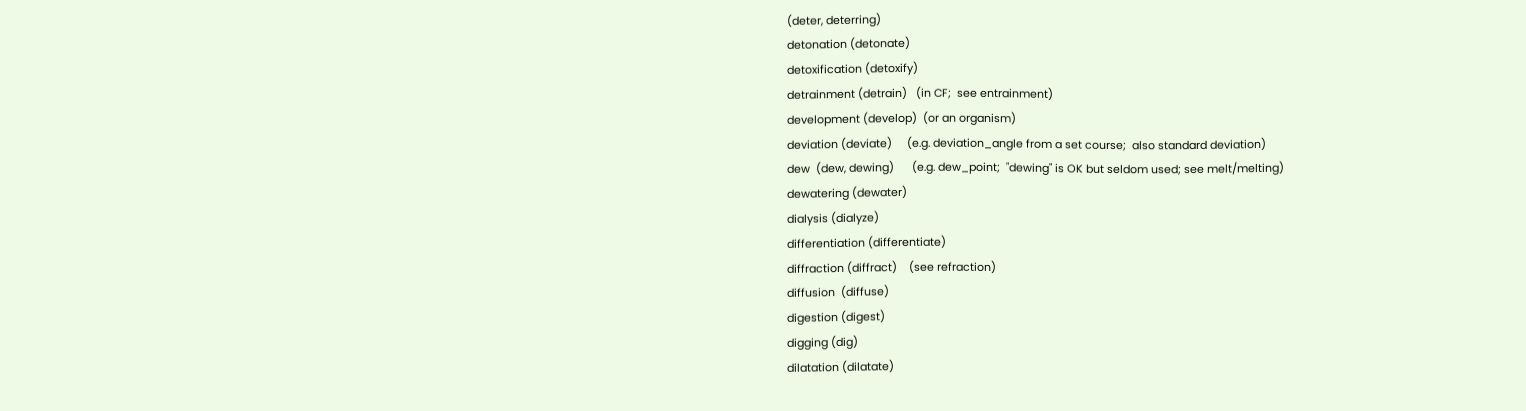(deter, deterring)
detonation (detonate)
detoxification (detoxify)
detrainment (detrain)   (in CF;  see entrainment)
development (develop)  (or an organism)
deviation (deviate)     (e.g. deviation_angle from a set course;  also standard deviation)
dew  (dew, dewing)      (e.g. dew_point;  "dewing" is OK but seldom used; see melt/melting)
dewatering (dewater)
dialysis (dialyze)
differentiation (differentiate)
diffraction (diffract)    (see refraction)
diffusion  (diffuse)
digestion (digest)
digging (dig)
dilatation (dilatate)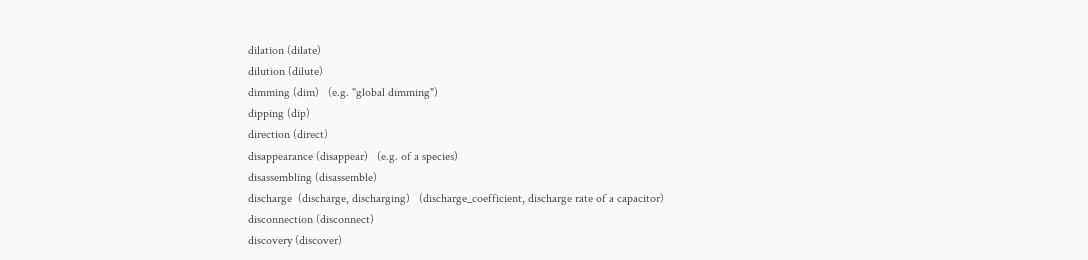dilation (dilate)
dilution (dilute)
dimming (dim)   (e.g. "global dimming")
dipping (dip)
direction (direct)
disappearance (disappear)   (e.g. of a species)
disassembling (disassemble)
discharge  (discharge, discharging)   (discharge_coefficient, discharge rate of a capacitor)
disconnection (disconnect)
discovery (discover)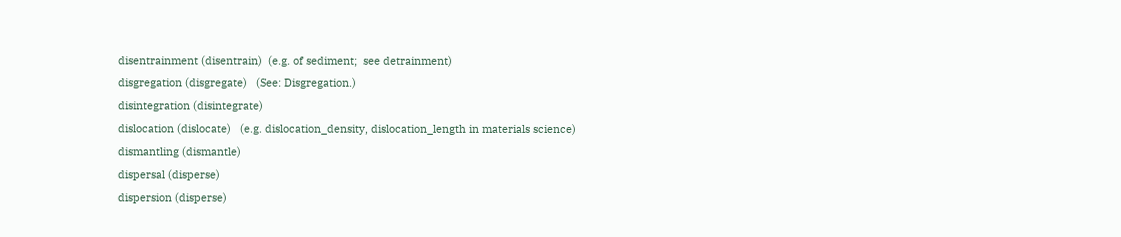disentrainment (disentrain)  (e.g. of sediment;  see detrainment)
disgregation (disgregate)   (See: Disgregation.)
disintegration (disintegrate)
dislocation (dislocate)   (e.g. dislocation_density, dislocation_length in materials science)
dismantling (dismantle)
dispersal (disperse)
dispersion (disperse)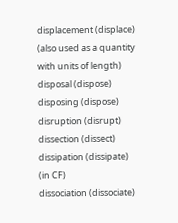displacement (displace)    (also used as a quantity with units of length)
disposal (dispose)
disposing (dispose)
disruption (disrupt)
dissection (dissect)
dissipation (dissipate)  (in CF)
dissociation (dissociate)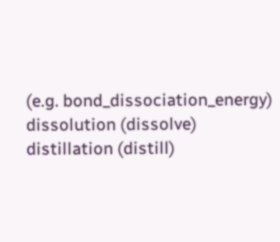(e.g. bond_dissociation_energy)
dissolution (dissolve)
distillation (distill)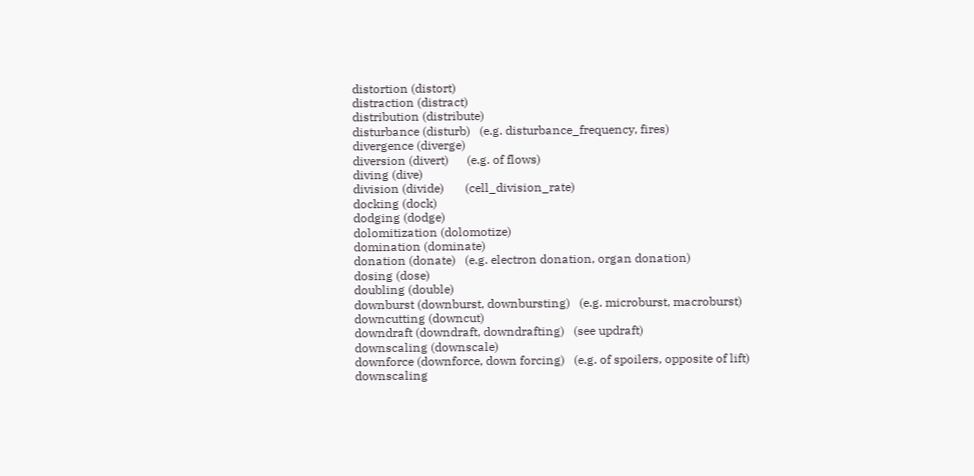distortion (distort)
distraction (distract)
distribution (distribute)
disturbance (disturb)   (e.g. disturbance_frequency, fires)
divergence (diverge)
diversion (divert)      (e.g. of flows)
diving (dive)
division (divide)       (cell_division_rate)
docking (dock)
dodging (dodge)
dolomitization (dolomotize)
domination (dominate)
donation (donate)   (e.g. electron donation, organ donation)
dosing (dose)
doubling (double)
downburst (downburst, downbursting)   (e.g. microburst, macroburst)
downcutting (downcut)
downdraft (downdraft, downdrafting)   (see updraft)
downscaling (downscale)
downforce (downforce, down forcing)   (e.g. of spoilers, opposite of lift)
downscaling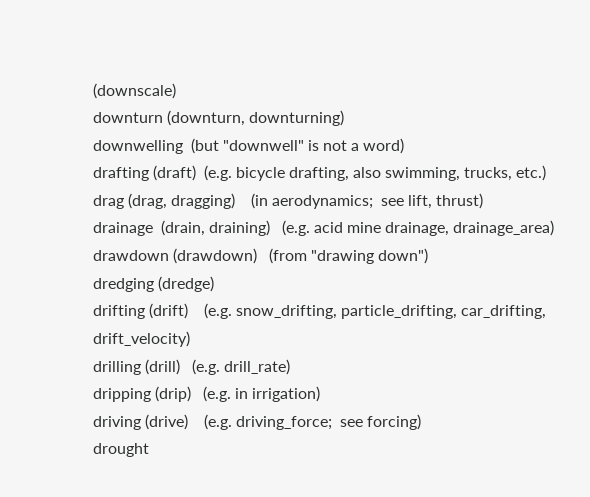(downscale)
downturn (downturn, downturning)
downwelling  (but "downwell" is not a word)
drafting (draft)  (e.g. bicycle drafting, also swimming, trucks, etc.)
drag (drag, dragging)    (in aerodynamics;  see lift, thrust)
drainage  (drain, draining)   (e.g. acid mine drainage, drainage_area)
drawdown (drawdown)   (from "drawing down")
dredging (dredge)
drifting (drift)    (e.g. snow_drifting, particle_drifting, car_drifting, drift_velocity)
drilling (drill)   (e.g. drill_rate)
dripping (drip)   (e.g. in irrigation)
driving (drive)    (e.g. driving_force;  see forcing)
drought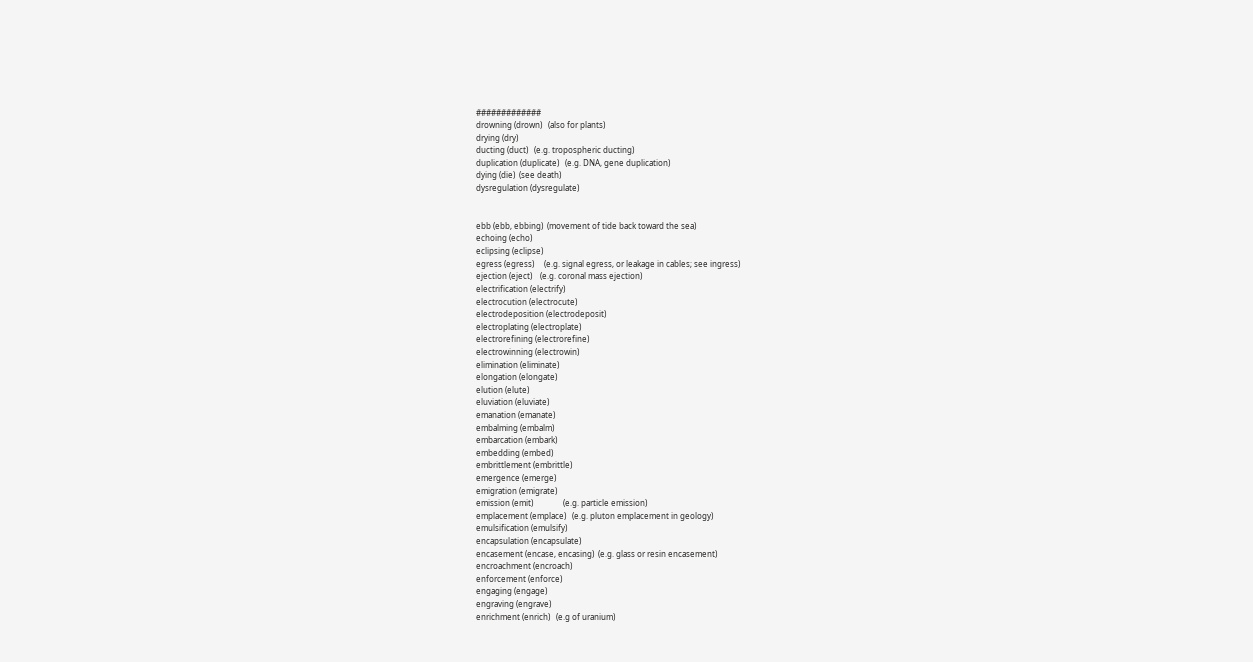#############
drowning (drown)   (also for plants)
drying (dry)
ducting (duct)   (e.g. tropospheric ducting)
duplication (duplicate)   (e.g. DNA, gene duplication)
dying (die)  (see death)
dysregulation (dysregulate)


ebb (ebb, ebbing)  (movement of tide back toward the sea)
echoing (echo)
eclipsing (eclipse)
egress (egress)     (e.g. signal egress, or leakage in cables; see ingress)
ejection (eject)    (e.g. coronal mass ejection)
electrification (electrify)
electrocution (electrocute)
electrodeposition (electrodeposit)
electroplating (electroplate)
electrorefining (electrorefine)
electrowinning (electrowin)
elimination (eliminate)
elongation (elongate)
elution (elute)
eluviation (eluviate)
emanation (emanate)
embalming (embalm)
embarcation (embark)
embedding (embed)
embrittlement (embrittle)
emergence (emerge)
emigration (emigrate)
emission (emit)               (e.g. particle emission)
emplacement (emplace)   (e.g. pluton emplacement in geology)
emulsification (emulsify)
encapsulation (encapsulate)
encasement (encase, encasing)  (e.g. glass or resin encasement)
encroachment (encroach)
enforcement (enforce)
engaging (engage)
engraving (engrave)
enrichment (enrich)   (e.g of uranium)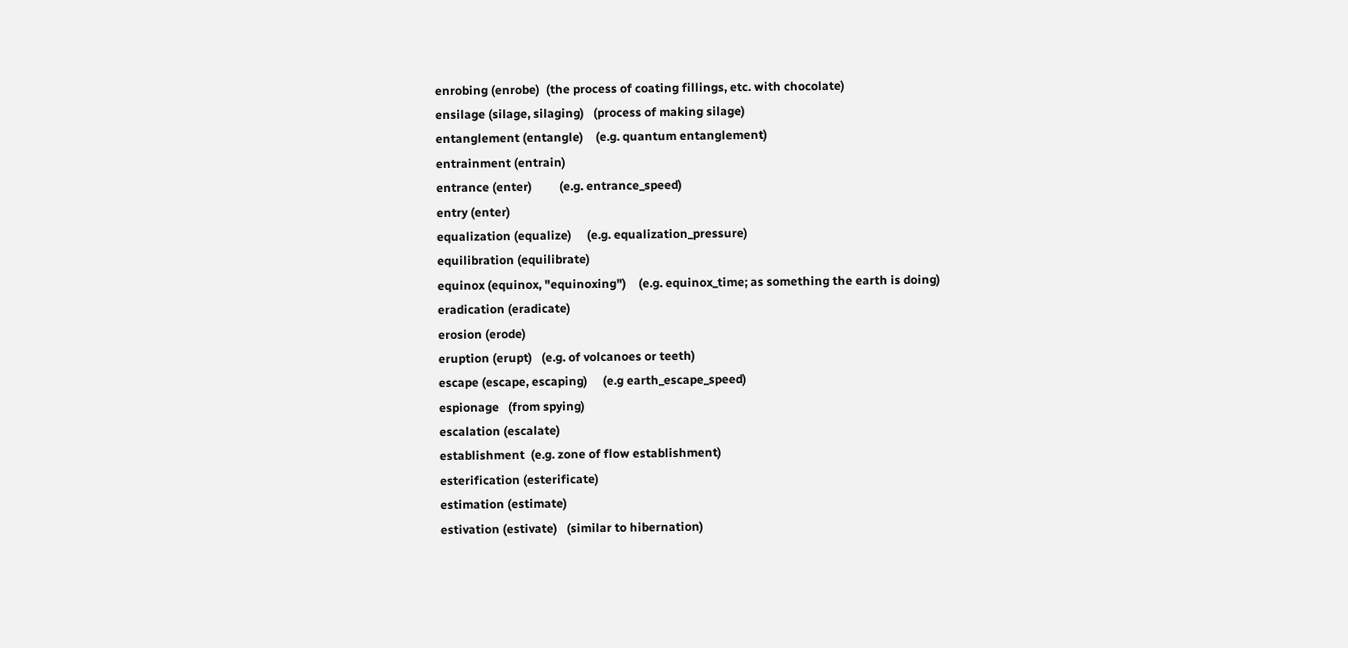enrobing (enrobe)  (the process of coating fillings, etc. with chocolate)
ensilage (silage, silaging)   (process of making silage)
entanglement (entangle)    (e.g. quantum entanglement)
entrainment (entrain)
entrance (enter)         (e.g. entrance_speed)
entry (enter)
equalization (equalize)     (e.g. equalization_pressure)
equilibration (equilibrate)
equinox (equinox, "equinoxing")    (e.g. equinox_time; as something the earth is doing)
eradication (eradicate)
erosion (erode)
eruption (erupt)   (e.g. of volcanoes or teeth)
escape (escape, escaping)     (e.g earth_escape_speed)
espionage   (from spying)
escalation (escalate)
establishment  (e.g. zone of flow establishment)
esterification (esterificate)
estimation (estimate)
estivation (estivate)   (similar to hibernation)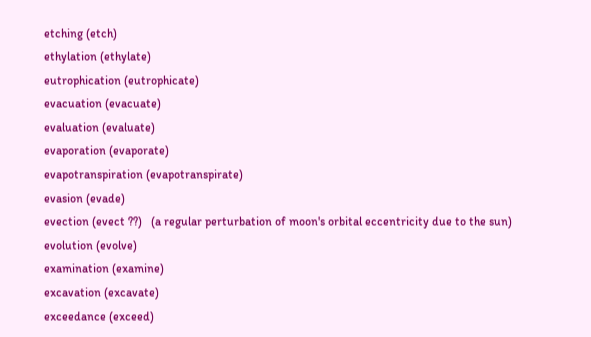etching (etch)
ethylation (ethylate)
eutrophication (eutrophicate)
evacuation (evacuate)
evaluation (evaluate)
evaporation (evaporate)
evapotranspiration (evapotranspirate)
evasion (evade)
evection (evect ??)   (a regular perturbation of moon's orbital eccentricity due to the sun)
evolution (evolve)
examination (examine)
excavation (excavate)
exceedance (exceed)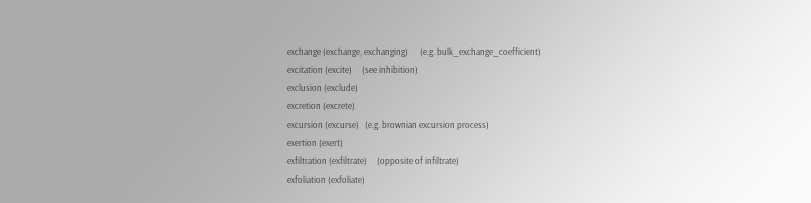exchange (exchange, exchanging)      (e.g. bulk_exchange_coefficient)
excitation (excite)     (see inhibition)
exclusion (exclude)
excretion (excrete)
excursion (excurse)   (e.g. brownian excursion process)
exertion (exert)
exfiltration (exfiltrate)     (opposite of infiltrate)
exfoliation (exfoliate)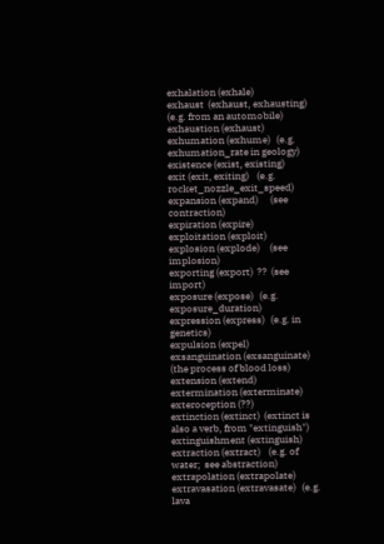exhalation (exhale)
exhaust  (exhaust, exhausting)   (e.g. from an automobile)
exhaustion (exhaust)
exhumation (exhume)   (e.g. exhumation_rate in geology)
existence (exist, existing)
exit (exit, exiting)    (e.g. rocket_nozzle_exit_speed)
expansion (expand)      (see contraction)
expiration (expire)
exploitation (exploit)
explosion (explode)     (see implosion)
exporting (export)  ??  (see import)
exposure (expose)   (e.g. exposure_duration)
expression (express)   (e.g. in genetics)
expulsion (expel)
exsanguination (exsanguinate)     (the process of blood loss)
extension (extend)
extermination (exterminate)
exteroception (??)
extinction (extinct)  (extinct is also a verb, from "extinguish")
extinguishment (extinguish)
extraction (extract)    (e.g. of water;  see abstraction)
extrapolation (extrapolate)
extravasation (extravasate)   (e.g. lava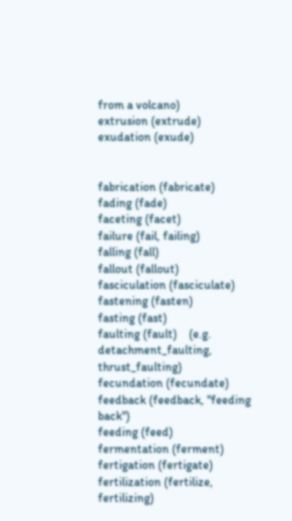from a volcano)
extrusion (extrude)
exudation (exude)


fabrication (fabricate)
fading (fade)
faceting (facet)
failure (fail, failing)
falling (fall)
fallout (fallout)
fasciculation (fasciculate)
fastening (fasten)
fasting (fast)
faulting (fault)    (e.g. detachment_faulting, thrust_faulting)
fecundation (fecundate)
feedback (feedback, "feeding back")
feeding (feed)
fermentation (ferment)
fertigation (fertigate)
fertilization (fertilize, fertilizing)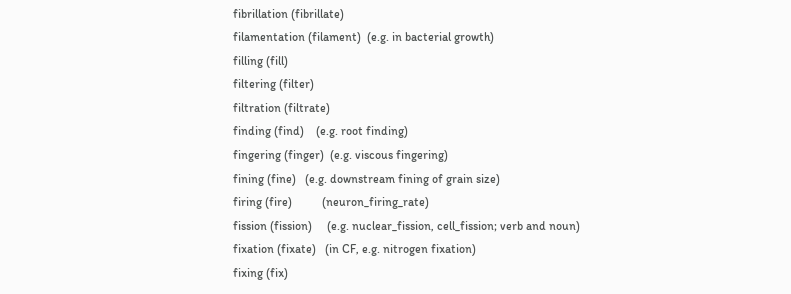fibrillation (fibrillate)
filamentation (filament)  (e.g. in bacterial growth)
filling (fill)
filtering (filter)
filtration (filtrate)
finding (find)    (e.g. root finding)
fingering (finger)  (e.g. viscous fingering)
fining (fine)   (e.g. downstream fining of grain size)
firing (fire)          (neuron_firing_rate)
fission (fission)     (e.g. nuclear_fission, cell_fission; verb and noun)
fixation (fixate)   (in CF, e.g. nitrogen fixation)
fixing (fix)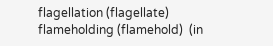flagellation (flagellate)
flameholding (flamehold)  (in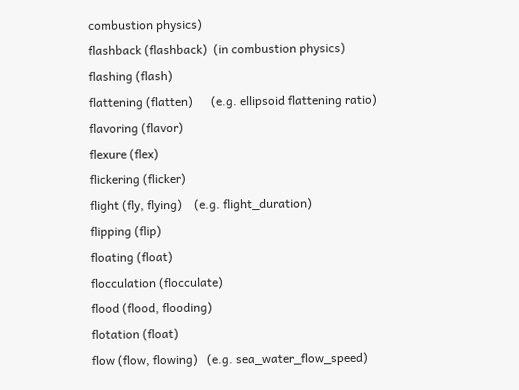combustion physics)
flashback (flashback)  (in combustion physics)
flashing (flash)
flattening (flatten)      (e.g. ellipsoid flattening ratio)
flavoring (flavor)
flexure (flex)
flickering (flicker)
flight (fly, flying)    (e.g. flight_duration)
flipping (flip)
floating (float)
flocculation (flocculate)
flood (flood, flooding)
flotation (float)
flow (flow, flowing)   (e.g. sea_water_flow_speed)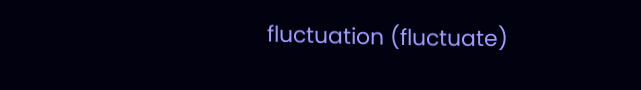fluctuation (fluctuate)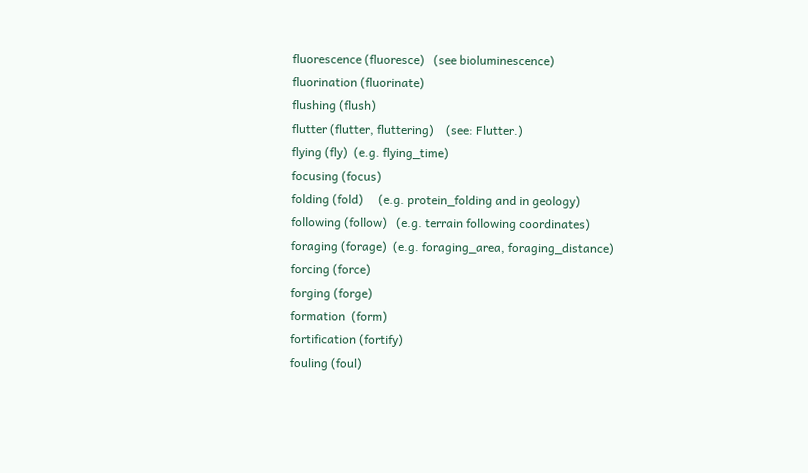fluorescence (fluoresce)   (see bioluminescence)
fluorination (fluorinate)
flushing (flush)
flutter (flutter, fluttering)    (see: Flutter.)
flying (fly)  (e.g. flying_time)
focusing (focus)
folding (fold)     (e.g. protein_folding and in geology)
following (follow)   (e.g. terrain following coordinates)
foraging (forage)  (e.g. foraging_area, foraging_distance)
forcing (force)
forging (forge)
formation  (form)
fortification (fortify)
fouling (foul)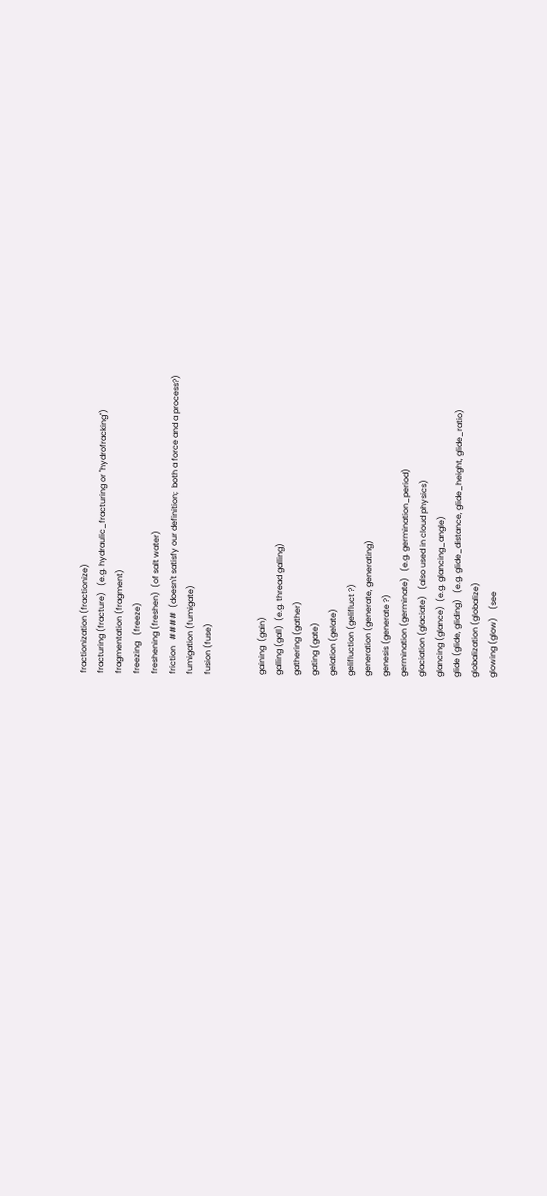fractionization (fractionize)
fracturing (fracture)   (e.g. hydraulic_fracturing or "hydrofracking")
fragmentation (fragment)
freezing   (freeze)
freshening (freshen)  (of salt water)
friction   ####  (doesn't satisfy our definition;  both a force and a process?)
fumigation (fumigate)
fusion (fuse)


gaining  (gain)
galling (gall)  (e.g. thread galling)
gathering (gather)
gating (gate)
gelation (gelate)
gelifluction (gelifluct ?)
generation (generate, generating)
genesis (generate ?)
germination (germinate)   (e.g. germination_period)
glaciation (glaciate)   (also used in cloud physics)
glancing (glance)  (e.g. glancing_angle)
glide (glide, gliding)   (e.g. glide_distance, glide_height, glide_ratio)
globalization (globalize)
glowing (glow)    (see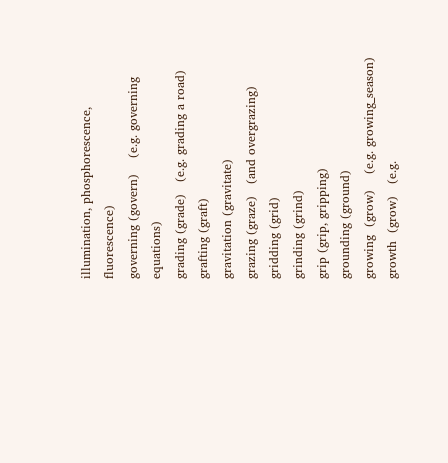illumination, phosphorescence, fluorescence)
governing (govern)    (e.g. governing equations)
grading (grade)   (e.g. grading a road)
grafting (graft)
gravitation (gravitate)
grazing (graze)   (and overgrazing)
gridding (grid)
grinding (grind)
grip (grip, gripping)
grounding (ground)
growing  (grow)    (e.g. growing_season)
growth  (grow)   (e.g.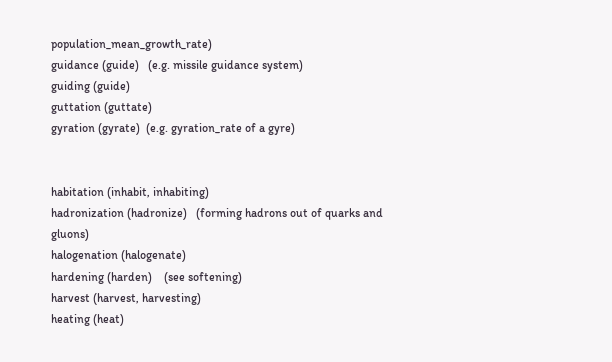population_mean_growth_rate)
guidance (guide)   (e.g. missile guidance system)
guiding (guide)
guttation (guttate)
gyration (gyrate)  (e.g. gyration_rate of a gyre)


habitation (inhabit, inhabiting)
hadronization (hadronize)   (forming hadrons out of quarks and gluons)
halogenation (halogenate)
hardening (harden)    (see softening)
harvest (harvest, harvesting)
heating (heat)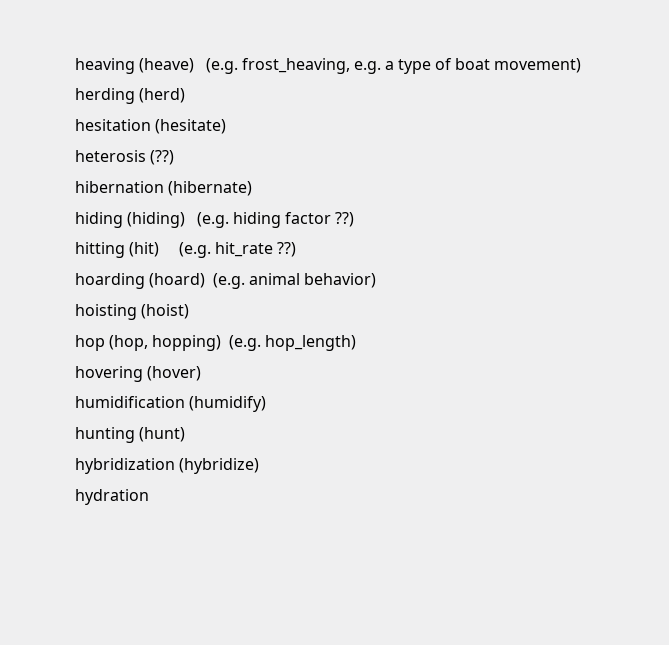heaving (heave)   (e.g. frost_heaving, e.g. a type of boat movement)
herding (herd)
hesitation (hesitate)
heterosis (??)
hibernation (hibernate)
hiding (hiding)   (e.g. hiding factor ??)
hitting (hit)     (e.g. hit_rate ??)
hoarding (hoard)  (e.g. animal behavior)
hoisting (hoist)
hop (hop, hopping)  (e.g. hop_length)
hovering (hover)
humidification (humidify)
hunting (hunt)
hybridization (hybridize)
hydration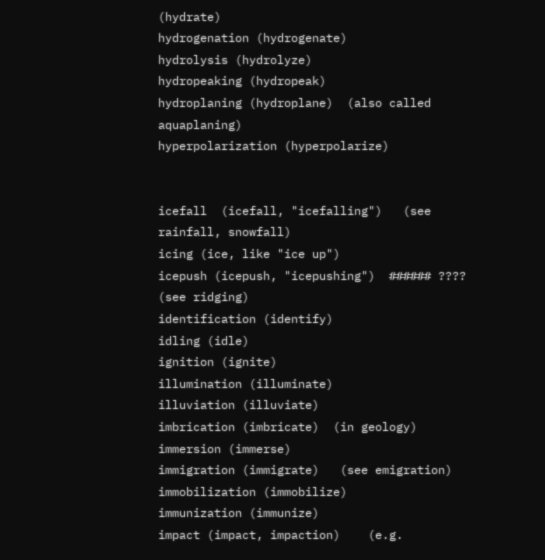(hydrate)
hydrogenation (hydrogenate)
hydrolysis (hydrolyze)
hydropeaking (hydropeak)
hydroplaning (hydroplane)  (also called aquaplaning)
hyperpolarization (hyperpolarize)


icefall  (icefall, "icefalling")   (see rainfall, snowfall)
icing (ice, like "ice up")
icepush (icepush, "icepushing")  ###### ????  (see ridging)
identification (identify)
idling (idle)
ignition (ignite)
illumination (illuminate)
illuviation (illuviate)
imbrication (imbricate)  (in geology)
immersion (immerse)
immigration (immigrate)   (see emigration)
immobilization (immobilize)
immunization (immunize)
impact (impact, impaction)    (e.g.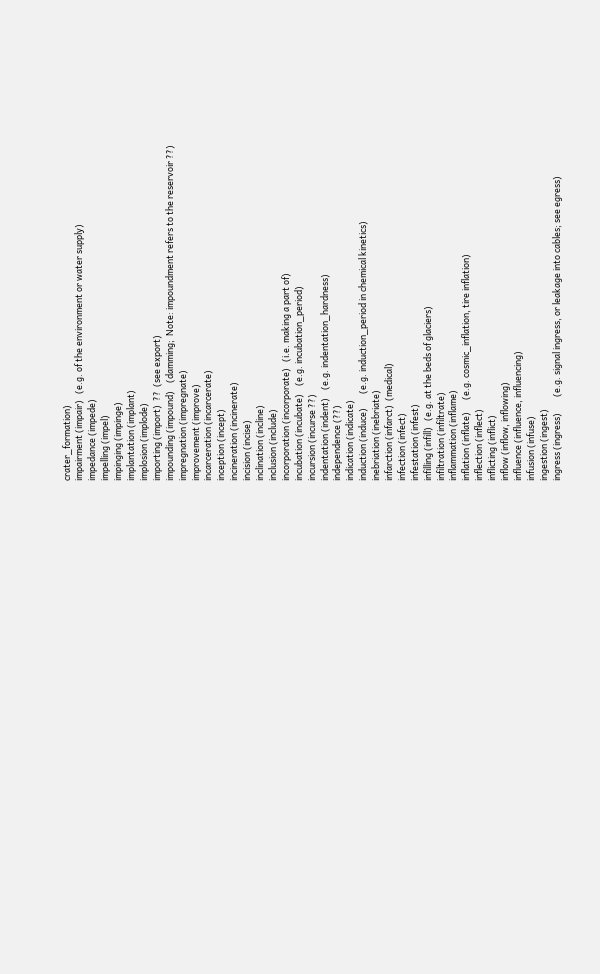crater_formation)
impairment (impair)   (e.g. of the environment or water supply)
impedance (impede)
impelling (impel)
impinging (impinge)
implantation (implant)
implosion (implode)
importing (import)  ??  (see export)
impounding (impound)    (damming;  Note: impoundment refers to the reservoir ??)
impregnation (impregnate)
improvement (improve)
incarceration (incarcerate)
inception (incept)
incineration (incinerate)
incision (incise)
inclination (incline)
inclusion (include)
incorporation (incorporate)   (i.e. making a part of)
incubation (incubate)    (e.g. incubation_period)
incursion (incurse ??)
indentation (indent)    (e.g. indentation_hardness)
independence (??)
indication (indicate)
induction (induce)       (e.g. induction_period in chemical kinetics)
inebriation (inebriate)
infarction (infarct)  (medical)
infection (infect)
infestation (infest)
infilling (infill)   (e.g. at the beds of glaciers)
infiltration (infiltrate)
inflammation (inflame)
inflation (inflate)      (e.g. cosmic_inflation, tire inflation)
inflection (inflect)
inflicting (inflict)
inflow (inflow, inflowing)
influence (influence, influencing)
infusion (infuse)
ingestion (ingest)
ingress (ingress)        (e.g. signal ingress, or leakage into cables; see egress)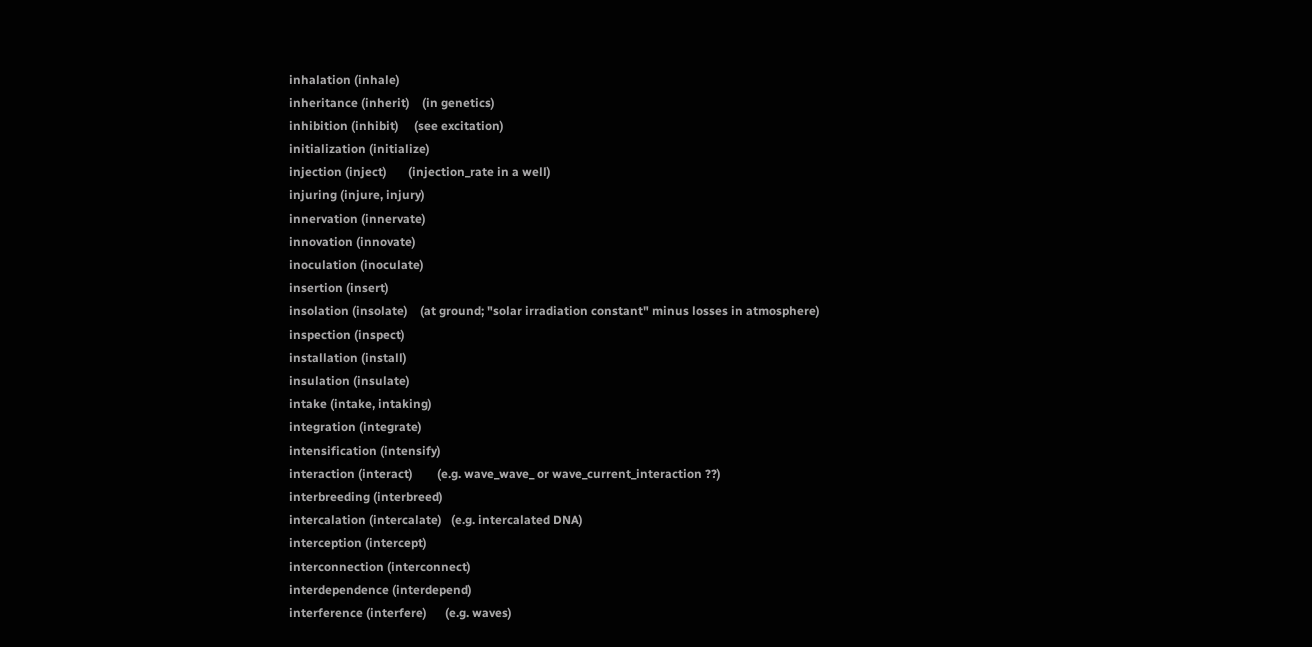inhalation (inhale)
inheritance (inherit)    (in genetics)
inhibition (inhibit)     (see excitation)
initialization (initialize)
injection (inject)       (injection_rate in a well)
injuring (injure, injury)
innervation (innervate)
innovation (innovate)
inoculation (inoculate)
insertion (insert)
insolation (insolate)    (at ground; "solar irradiation constant" minus losses in atmosphere)
inspection (inspect)
installation (install)
insulation (insulate)
intake (intake, intaking)
integration (integrate)
intensification (intensify)
interaction (interact)        (e.g. wave_wave_ or wave_current_interaction ??)
interbreeding (interbreed)
intercalation (intercalate)   (e.g. intercalated DNA)
interception (intercept)
interconnection (interconnect)
interdependence (interdepend)
interference (interfere)      (e.g. waves)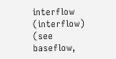interflow (interflow)     (see baseflow,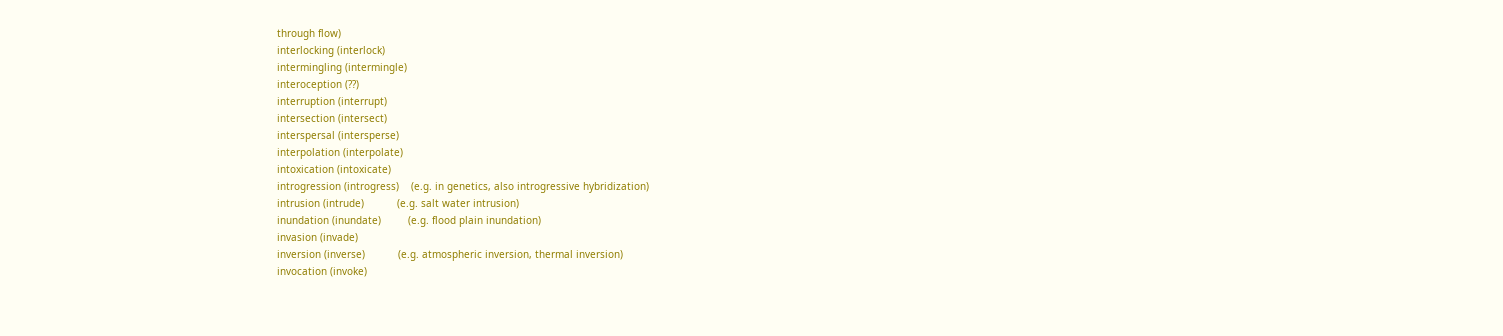through flow)
interlocking (interlock)
intermingling (intermingle)
interoception (??)
interruption (interrupt)
intersection (intersect)
interspersal (intersperse)
interpolation (interpolate)
intoxication (intoxicate)
introgression (introgress)    (e.g. in genetics, also introgressive hybridization)
intrusion (intrude)           (e.g. salt water intrusion)
inundation (inundate)         (e.g. flood plain inundation)
invasion (invade)
inversion (inverse)           (e.g. atmospheric inversion, thermal inversion)
invocation (invoke)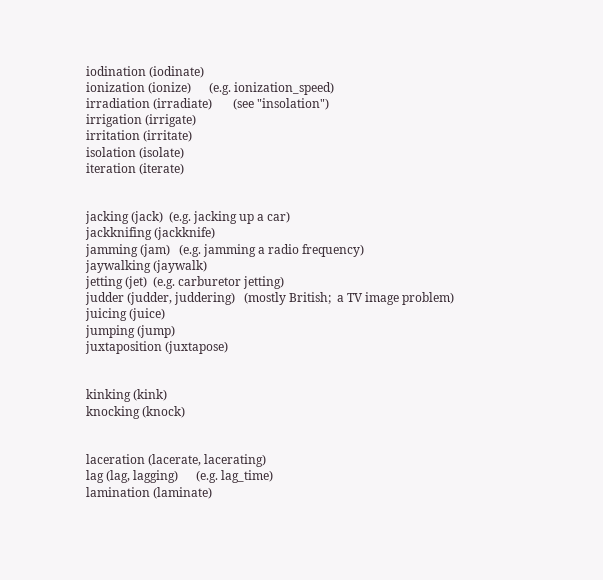iodination (iodinate)
ionization (ionize)      (e.g. ionization_speed)
irradiation (irradiate)       (see "insolation")
irrigation (irrigate)
irritation (irritate)
isolation (isolate)
iteration (iterate)


jacking (jack)  (e.g. jacking up a car)
jackknifing (jackknife)
jamming (jam)   (e.g. jamming a radio frequency)
jaywalking (jaywalk)
jetting (jet)  (e.g. carburetor jetting)
judder (judder, juddering)   (mostly British;  a TV image problem)
juicing (juice)
jumping (jump)
juxtaposition (juxtapose)


kinking (kink)
knocking (knock)


laceration (lacerate, lacerating)
lag (lag, lagging)      (e.g. lag_time)
lamination (laminate)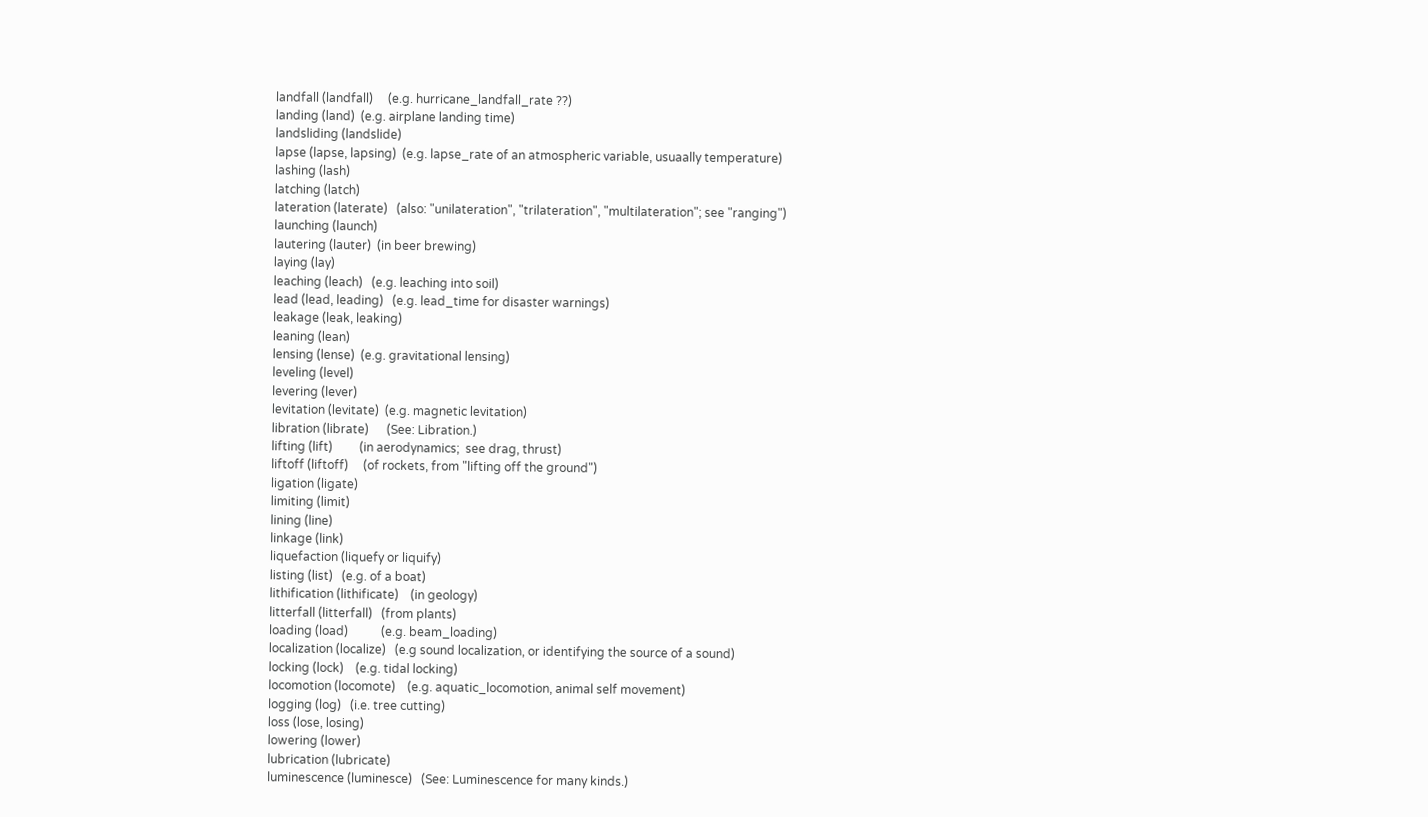landfall (landfall)     (e.g. hurricane_landfall_rate ??)
landing (land)  (e.g. airplane landing time)
landsliding (landslide)
lapse (lapse, lapsing)  (e.g. lapse_rate of an atmospheric variable, usuaally temperature)
lashing (lash)
latching (latch)
lateration (laterate)   (also: "unilateration", "trilateration", "multilateration"; see "ranging")
launching (launch)
lautering (lauter)  (in beer brewing)
laying (lay)
leaching (leach)   (e.g. leaching into soil)
lead (lead, leading)   (e.g. lead_time for disaster warnings)
leakage (leak, leaking)
leaning (lean)
lensing (lense)  (e.g. gravitational lensing)
leveling (level)
levering (lever)
levitation (levitate)  (e.g. magnetic levitation)
libration (librate)      (See: Libration.)
lifting (lift)         (in aerodynamics;  see drag, thrust)
liftoff (liftoff)     (of rockets, from "lifting off the ground")
ligation (ligate)
limiting (limit)
lining (line)
linkage (link)
liquefaction (liquefy or liquify)
listing (list)   (e.g. of a boat)
lithification (lithificate)    (in geology)
litterfall (litterfall)   (from plants)
loading (load)           (e.g. beam_loading)
localization (localize)   (e.g sound localization, or identifying the source of a sound)
locking (lock)    (e.g. tidal locking)
locomotion (locomote)    (e.g. aquatic_locomotion, animal self movement)
logging (log)   (i.e. tree cutting)
loss (lose, losing)
lowering (lower)
lubrication (lubricate)
luminescence (luminesce)   (See: Luminescence for many kinds.)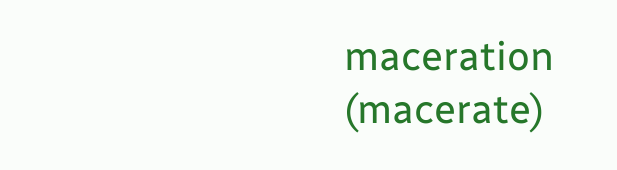maceration (macerate)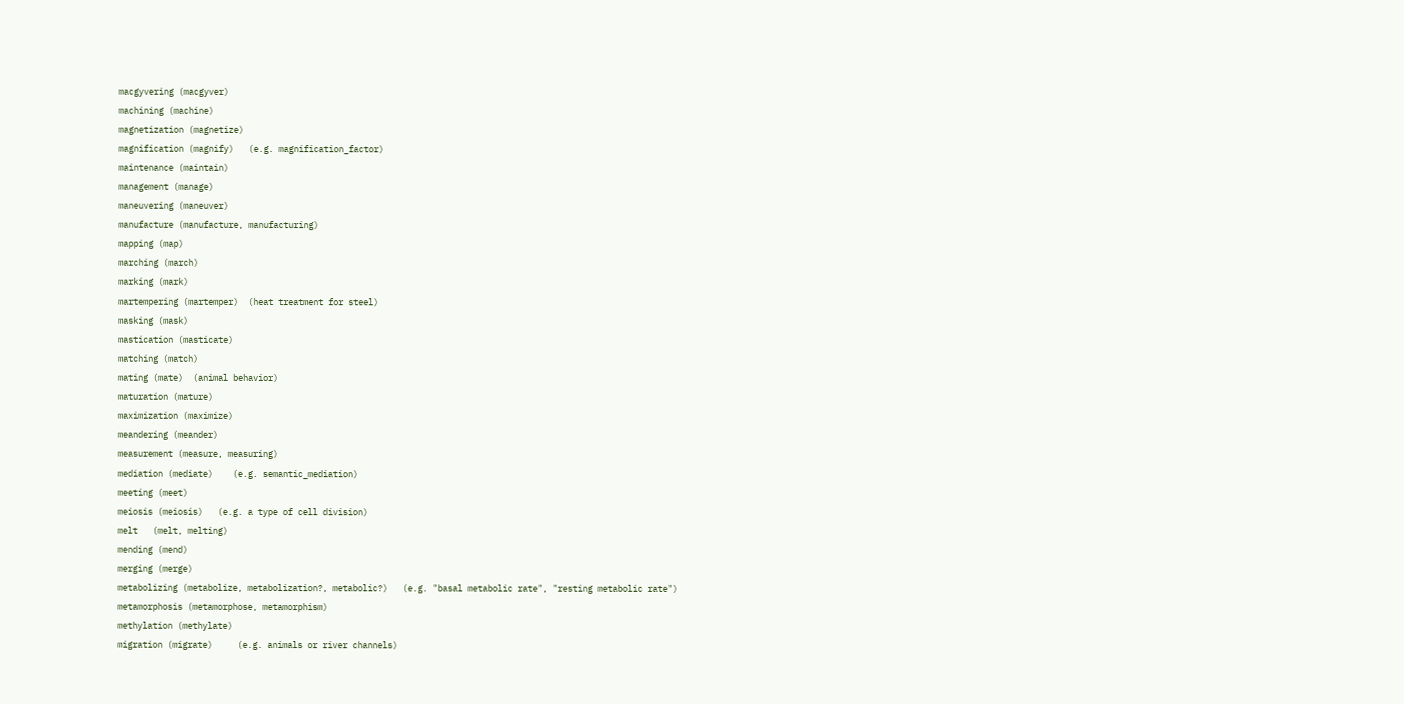macgyvering (macgyver)
machining (machine)
magnetization (magnetize)
magnification (magnify)   (e.g. magnification_factor)
maintenance (maintain)
management (manage)
maneuvering (maneuver)
manufacture (manufacture, manufacturing)
mapping (map)
marching (march)
marking (mark)
martempering (martemper)  (heat treatment for steel)
masking (mask)
mastication (masticate)
matching (match)
mating (mate)  (animal behavior)
maturation (mature)
maximization (maximize)
meandering (meander)
measurement (measure, measuring)
mediation (mediate)    (e.g. semantic_mediation)
meeting (meet)
meiosis (meiosis)   (e.g. a type of cell division)
melt   (melt, melting)
mending (mend)
merging (merge)
metabolizing (metabolize, metabolization?, metabolic?)   (e.g. "basal metabolic rate", "resting metabolic rate")
metamorphosis (metamorphose, metamorphism)
methylation (methylate)
migration (migrate)     (e.g. animals or river channels)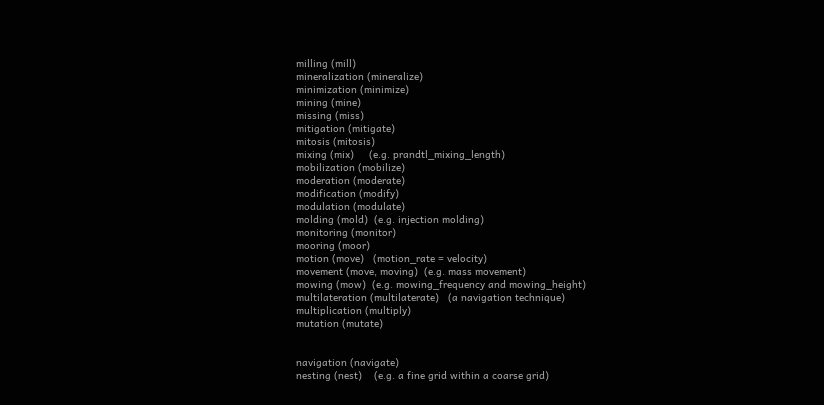milling (mill)
mineralization (mineralize)
minimization (minimize)
mining (mine)
missing (miss)
mitigation (mitigate)
mitosis (mitosis)
mixing (mix)     (e.g. prandtl_mixing_length)
mobilization (mobilize)
moderation (moderate)
modification (modify)
modulation (modulate)
molding (mold)  (e.g. injection molding)
monitoring (monitor)
mooring (moor)
motion (move)   (motion_rate = velocity)
movement (move, moving)  (e.g. mass movement)
mowing (mow)  (e.g. mowing_frequency and mowing_height)
multilateration (multilaterate)   (a navigation technique)
multiplication (multiply)
mutation (mutate)


navigation (navigate)
nesting (nest)    (e.g. a fine grid within a coarse grid)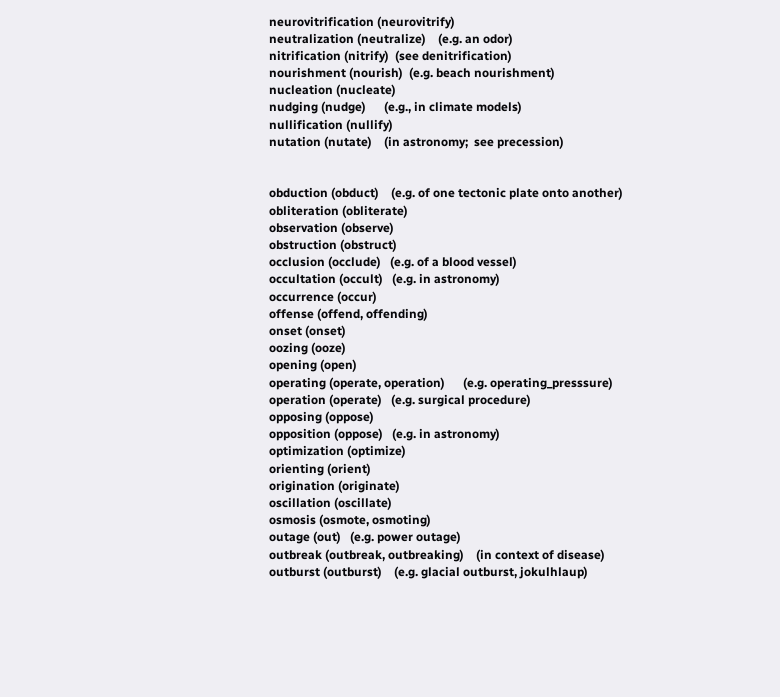neurovitrification (neurovitrify)
neutralization (neutralize)    (e.g. an odor)
nitrification (nitrify)  (see denitrification)
nourishment (nourish)  (e.g. beach nourishment)
nucleation (nucleate)
nudging (nudge)      (e.g., in climate models)
nullification (nullify)
nutation (nutate)    (in astronomy;  see precession)


obduction (obduct)    (e.g. of one tectonic plate onto another)
obliteration (obliterate)
observation (observe)
obstruction (obstruct)
occlusion (occlude)   (e.g. of a blood vessel)
occultation (occult)   (e.g. in astronomy)
occurrence (occur)
offense (offend, offending)
onset (onset)
oozing (ooze)
opening (open)
operating (operate, operation)      (e.g. operating_presssure)
operation (operate)   (e.g. surgical procedure)
opposing (oppose)
opposition (oppose)   (e.g. in astronomy)
optimization (optimize)
orienting (orient)
origination (originate)
oscillation (oscillate)
osmosis (osmote, osmoting)
outage (out)   (e.g. power outage)
outbreak (outbreak, outbreaking)    (in context of disease)
outburst (outburst)    (e.g. glacial outburst, jokulhlaup)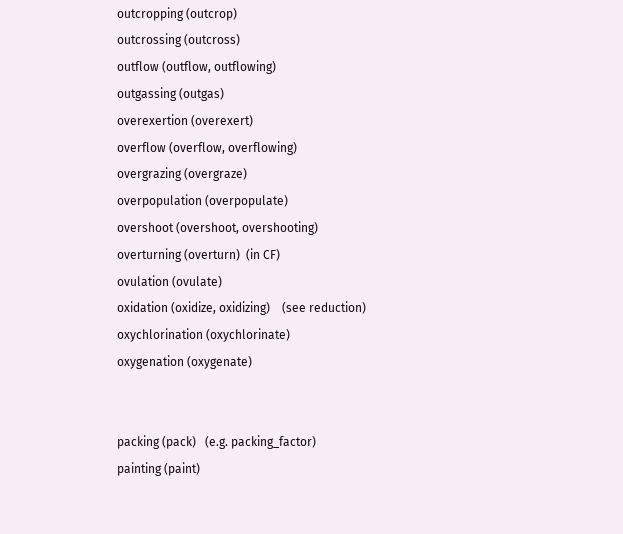outcropping (outcrop)
outcrossing (outcross)
outflow (outflow, outflowing)
outgassing (outgas)
overexertion (overexert)
overflow (overflow, overflowing)
overgrazing (overgraze)
overpopulation (overpopulate)
overshoot (overshoot, overshooting)
overturning (overturn)  (in CF)
ovulation (ovulate)
oxidation (oxidize, oxidizing)    (see reduction)
oxychlorination (oxychlorinate)
oxygenation (oxygenate)


packing (pack)   (e.g. packing_factor)
painting (paint)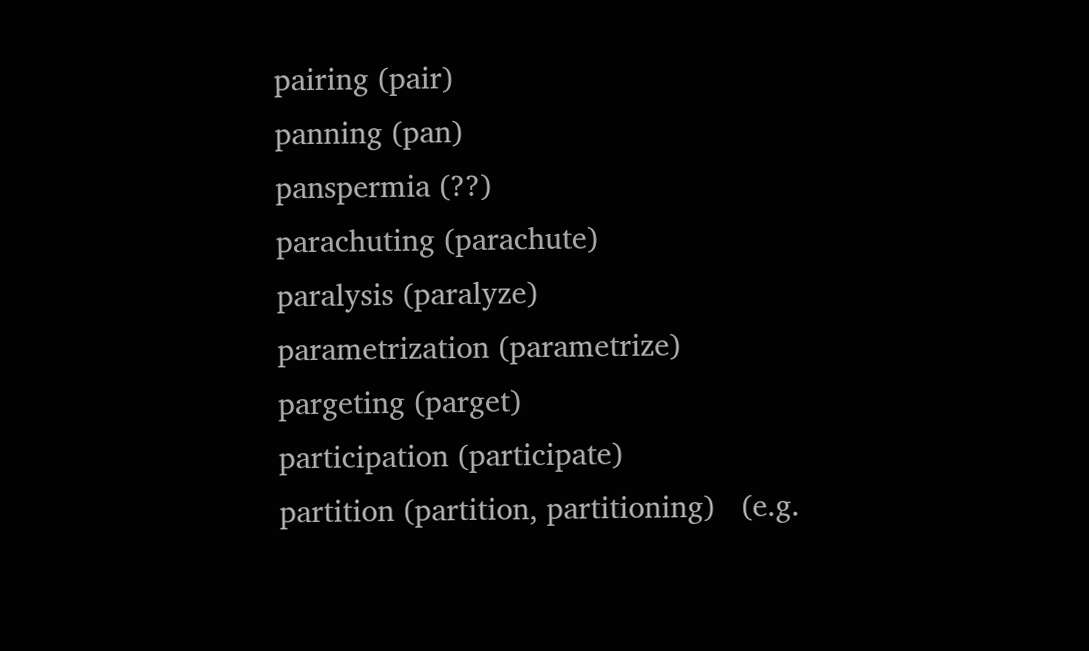pairing (pair)
panning (pan)
panspermia (??)
parachuting (parachute)
paralysis (paralyze)
parametrization (parametrize)
pargeting (parget)
participation (participate)
partition (partition, partitioning)   (e.g.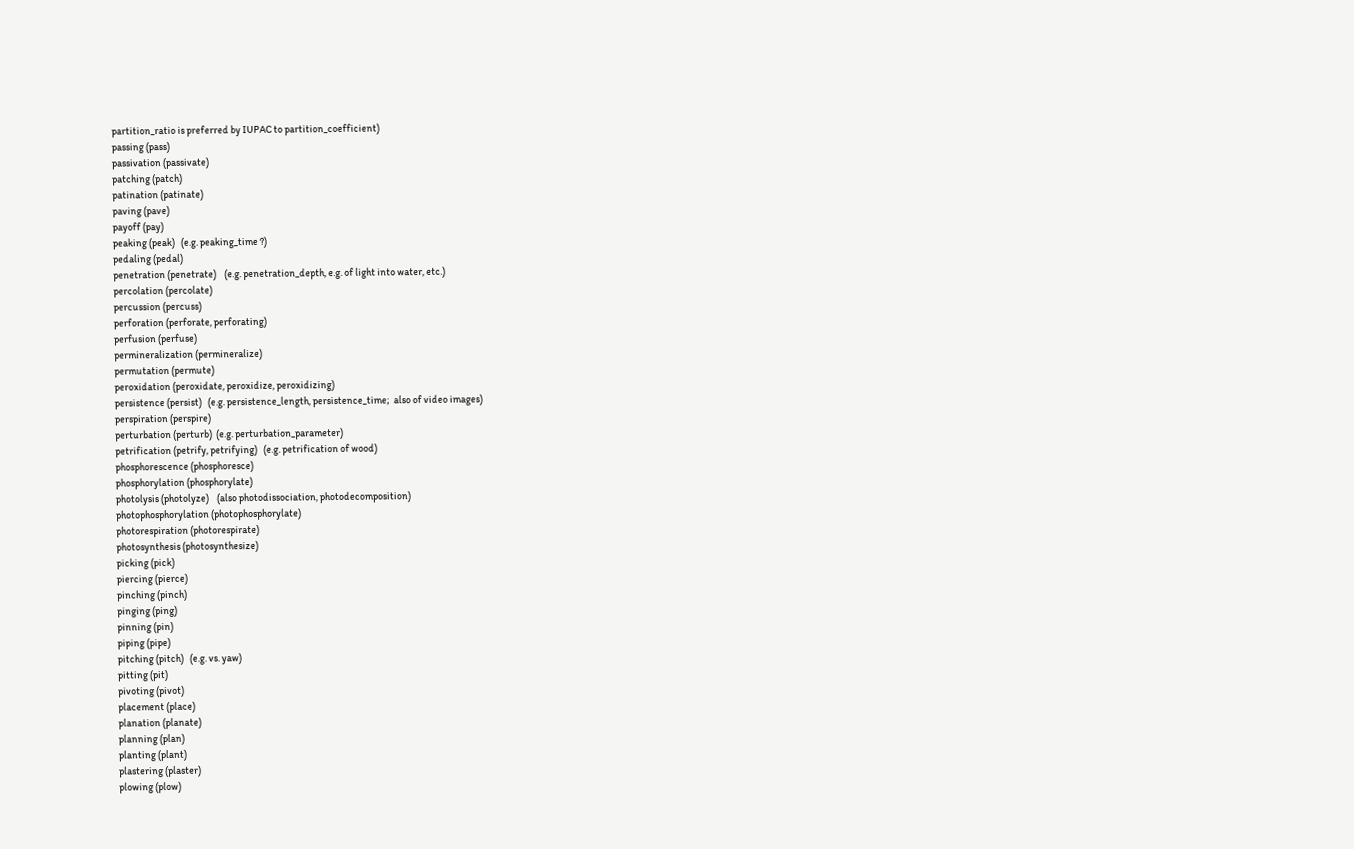partition_ratio is preferred by IUPAC to partition_coefficient)
passing (pass)
passivation (passivate)
patching (patch)
patination (patinate)
paving (pave)
payoff (pay)
peaking (peak)   (e.g. peaking_time ?)
pedaling (pedal)
penetration (penetrate)    (e.g. penetration_depth, e.g. of light into water, etc.)
percolation (percolate)
percussion (percuss)
perforation (perforate, perforating)
perfusion (perfuse)
permineralization (permineralize)
permutation (permute)
peroxidation (peroxidate, peroxidize, peroxidizing)
persistence (persist)   (e.g. persistence_length, persistence_time;  also of video images)
perspiration (perspire)
perturbation (perturb)  (e.g. perturbation_parameter)
petrification (petrify, petrifying)   (e.g. petrification of wood)
phosphorescence (phosphoresce)
phosphorylation (phosphorylate)
photolysis (photolyze)    (also photodissociation, photodecomposition)
photophosphorylation (photophosphorylate)
photorespiration (photorespirate)
photosynthesis (photosynthesize)
picking (pick)
piercing (pierce)
pinching (pinch)
pinging (ping)
pinning (pin)
piping (pipe)
pitching (pitch)   (e.g. vs. yaw)
pitting (pit)
pivoting (pivot)
placement (place)
planation (planate)
planning (plan)
planting (plant)
plastering (plaster)
plowing (plow)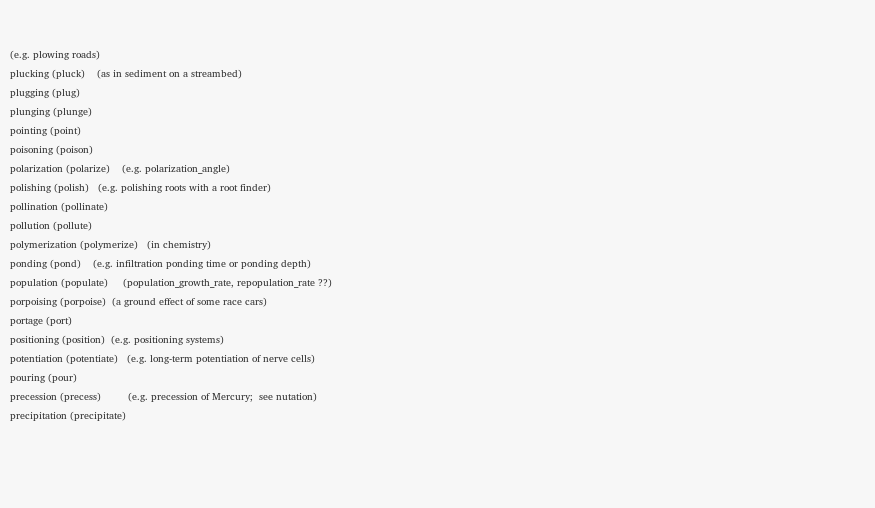(e.g. plowing roads)
plucking (pluck)    (as in sediment on a streambed)
plugging (plug)
plunging (plunge)
pointing (point)
poisoning (poison)
polarization (polarize)    (e.g. polarization_angle)
polishing (polish)   (e.g. polishing roots with a root finder)
pollination (pollinate)
pollution (pollute)
polymerization (polymerize)   (in chemistry)
ponding (pond)    (e.g. infiltration ponding time or ponding depth)
population (populate)     (population_growth_rate, repopulation_rate ??)
porpoising (porpoise)  (a ground effect of some race cars)
portage (port)
positioning (position)  (e.g. positioning systems)
potentiation (potentiate)   (e.g. long-term potentiation of nerve cells)
pouring (pour)
precession (precess)         (e.g. precession of Mercury;  see nutation)
precipitation (precipitate)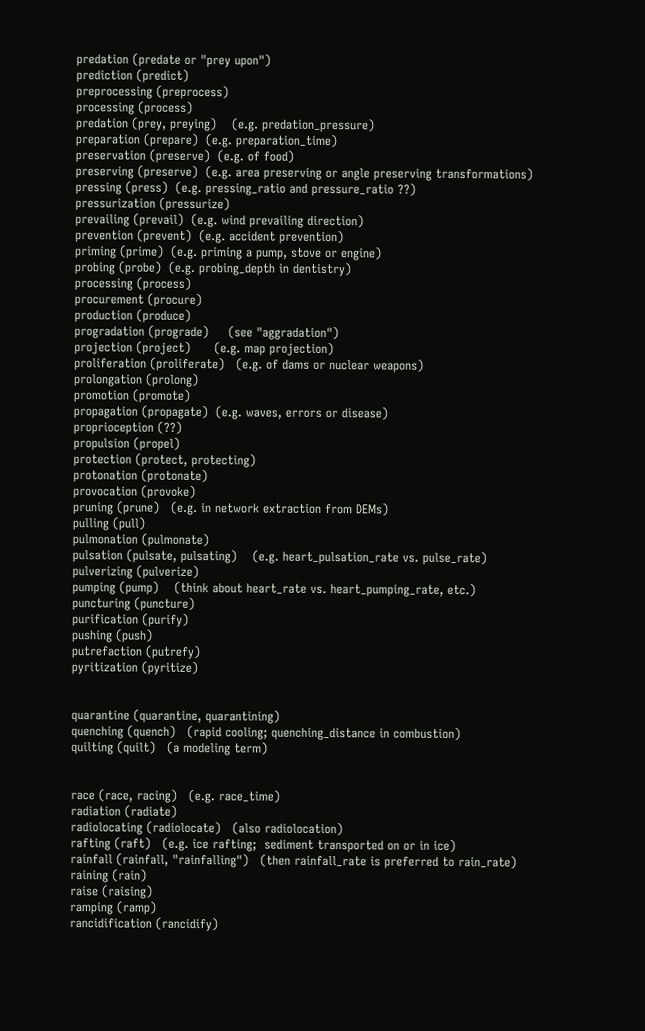predation (predate or "prey upon")
prediction (predict)
preprocessing (preprocess)
processing (process)
predation (prey, preying)    (e.g. predation_pressure)
preparation (prepare)  (e.g. preparation_time)
preservation (preserve)  (e.g. of food)
preserving (preserve)  (e.g. area preserving or angle preserving transformations)
pressing (press)  (e.g. pressing_ratio and pressure_ratio ??)
pressurization (pressurize)
prevailing (prevail)  (e.g. wind prevailing direction)
prevention (prevent)  (e.g. accident prevention)
priming (prime)  (e.g. priming a pump, stove or engine)
probing (probe)  (e.g. probing_depth in dentistry)
processing (process)
procurement (procure)
production (produce)
progradation (prograde)     (see "aggradation")
projection (project)      (e.g. map projection)
proliferation (proliferate)   (e.g. of dams or nuclear weapons)
prolongation (prolong)
promotion (promote)
propagation (propagate)  (e.g. waves, errors or disease)
proprioception (??)
propulsion (propel)
protection (protect, protecting)
protonation (protonate)
provocation (provoke)
pruning (prune)   (e.g. in network extraction from DEMs)
pulling (pull)
pulmonation (pulmonate)
pulsation (pulsate, pulsating)    (e.g. heart_pulsation_rate vs. pulse_rate)
pulverizing (pulverize)
pumping (pump)    (think about heart_rate vs. heart_pumping_rate, etc.)
puncturing (puncture)
purification (purify)
pushing (push)
putrefaction (putrefy)
pyritization (pyritize)


quarantine (quarantine, quarantining)
quenching (quench)   (rapid cooling; quenching_distance in combustion)
quilting (quilt)   (a modeling term)


race (race, racing)   (e.g. race_time)
radiation (radiate)
radiolocating (radiolocate)   (also radiolocation)
rafting (raft)   (e.g. ice rafting;  sediment transported on or in ice)
rainfall (rainfall, "rainfalling")   (then rainfall_rate is preferred to rain_rate)
raining (rain)
raise (raising)
ramping (ramp)
rancidification (rancidify)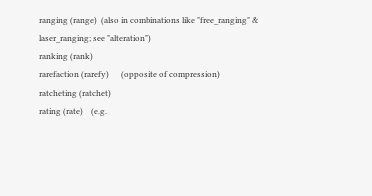ranging (range)  (also in combinations like "free_ranging" & laser_ranging; see "alteration")
ranking (rank)
rarefaction (rarefy)      (opposite of compression)
ratcheting (ratchet)
rating (rate)    (e.g.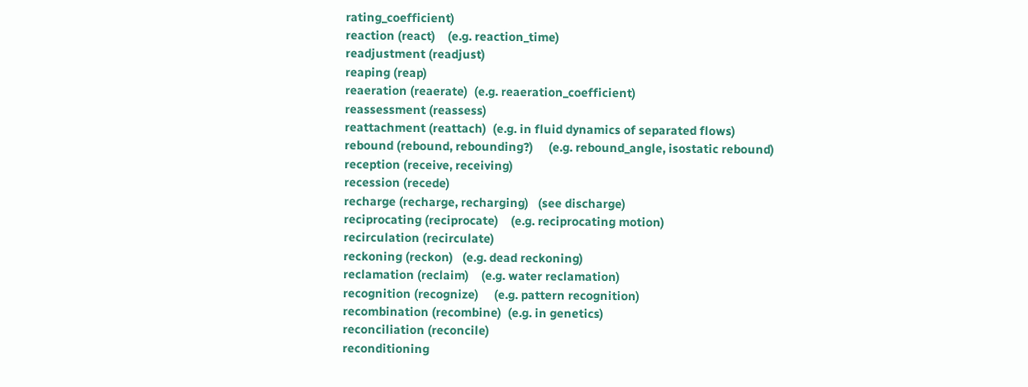rating_coefficient)
reaction (react)    (e.g. reaction_time)
readjustment (readjust)
reaping (reap)
reaeration (reaerate)  (e.g. reaeration_coefficient)
reassessment (reassess)
reattachment (reattach)  (e.g. in fluid dynamics of separated flows)
rebound (rebound, rebounding?)     (e.g. rebound_angle, isostatic rebound)
reception (receive, receiving)
recession (recede)
recharge (recharge, recharging)   (see discharge)
reciprocating (reciprocate)    (e.g. reciprocating motion)
recirculation (recirculate)
reckoning (reckon)   (e.g. dead reckoning)
reclamation (reclaim)    (e.g. water reclamation)
recognition (recognize)     (e.g. pattern recognition)
recombination (recombine)  (e.g. in genetics)
reconciliation (reconcile)
reconditioning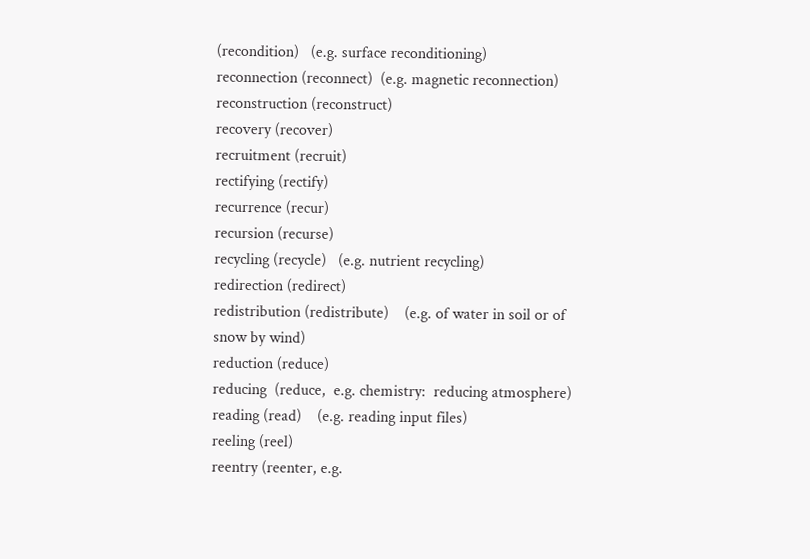(recondition)   (e.g. surface reconditioning)
reconnection (reconnect)  (e.g. magnetic reconnection)
reconstruction (reconstruct)
recovery (recover)
recruitment (recruit)
rectifying (rectify)
recurrence (recur)
recursion (recurse)
recycling (recycle)   (e.g. nutrient recycling)
redirection (redirect)
redistribution (redistribute)    (e.g. of water in soil or of snow by wind)
reduction (reduce)
reducing  (reduce,  e.g. chemistry:  reducing atmosphere)
reading (read)    (e.g. reading input files)
reeling (reel)
reentry (reenter, e.g.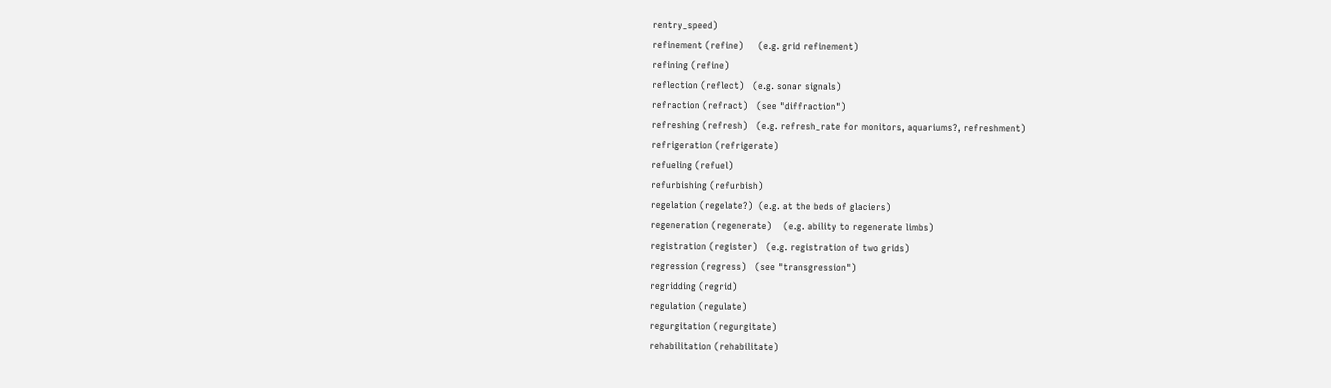rentry_speed)
refinement (refine)     (e.g. grid refinement)
refining (refine)
reflection (reflect)   (e.g. sonar signals)
refraction (refract)   (see "diffraction")
refreshing (refresh)   (e.g. refresh_rate for monitors, aquariums?, refreshment)
refrigeration (refrigerate)
refueling (refuel)
refurbishing (refurbish)
regelation (regelate?)  (e.g. at the beds of glaciers)
regeneration (regenerate)    (e.g. ability to regenerate limbs)
registration (register)   (e.g. registration of two grids)
regression (regress)   (see "transgression")
regridding (regrid)
regulation (regulate)
regurgitation (regurgitate)
rehabilitation (rehabilitate)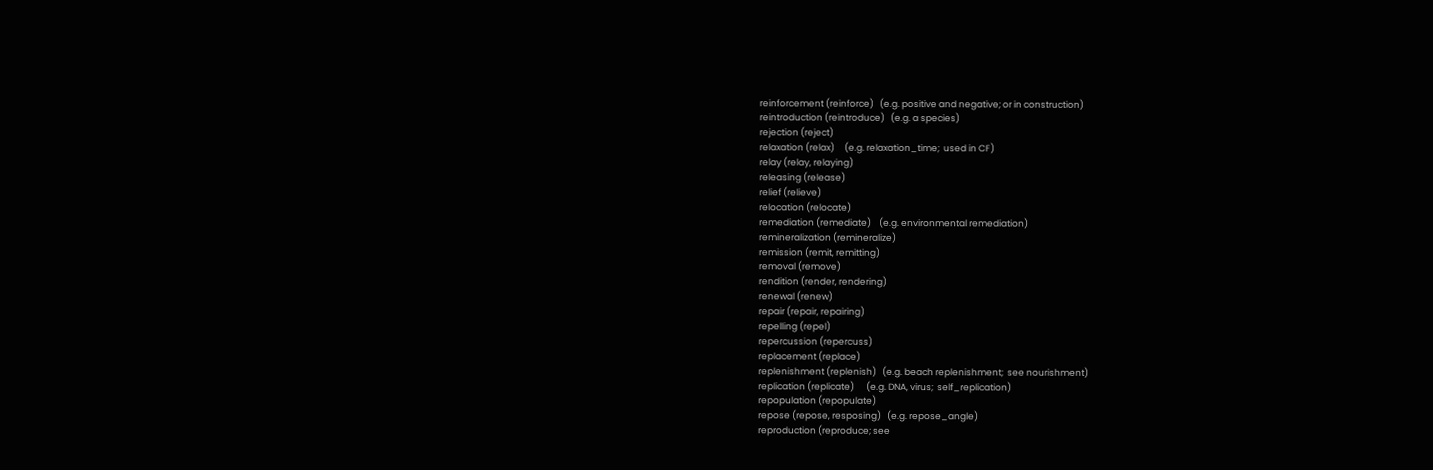reinforcement (reinforce)   (e.g. positive and negative; or in construction)
reintroduction (reintroduce)   (e.g. a species)
rejection (reject)
relaxation (relax)     (e.g. relaxation_time;  used in CF)
relay (relay, relaying)
releasing (release)
relief (relieve)
relocation (relocate)
remediation (remediate)    (e.g. environmental remediation)
remineralization (remineralize)
remission (remit, remitting)
removal (remove)
rendition (render, rendering)
renewal (renew)
repair (repair, repairing)
repelling (repel)
repercussion (repercuss)
replacement (replace)
replenishment (replenish)   (e.g. beach replenishment;  see nourishment)
replication (replicate)      (e.g. DNA, virus;  self_replication)
repopulation (repopulate)
repose (repose, resposing)   (e.g. repose_angle)
reproduction (reproduce; see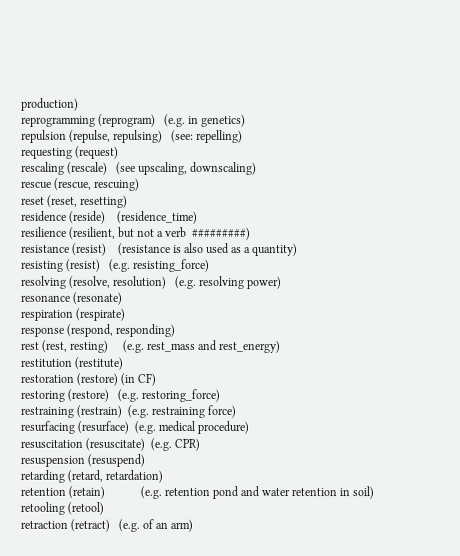production)
reprogramming (reprogram)   (e.g. in genetics)
repulsion (repulse, repulsing)   (see: repelling)
requesting (request)
rescaling (rescale)   (see upscaling, downscaling)
rescue (rescue, rescuing)
reset (reset, resetting)
residence (reside)    (residence_time)
resilience (resilient, but not a verb  #########)
resistance (resist)    (resistance is also used as a quantity)
resisting (resist)   (e.g. resisting_force)
resolving (resolve, resolution)   (e.g. resolving power)
resonance (resonate)
respiration (respirate)
response (respond, responding)
rest (rest, resting)     (e.g. rest_mass and rest_energy)
restitution (restitute)
restoration (restore) (in CF)
restoring (restore)   (e.g. restoring_force)
restraining (restrain)  (e.g. restraining force)
resurfacing (resurface)  (e.g. medical procedure)
resuscitation (resuscitate)  (e.g. CPR)
resuspension (resuspend)
retarding (retard, retardation)
retention (retain)            (e.g. retention pond and water retention in soil)
retooling (retool)
retraction (retract)   (e.g. of an arm)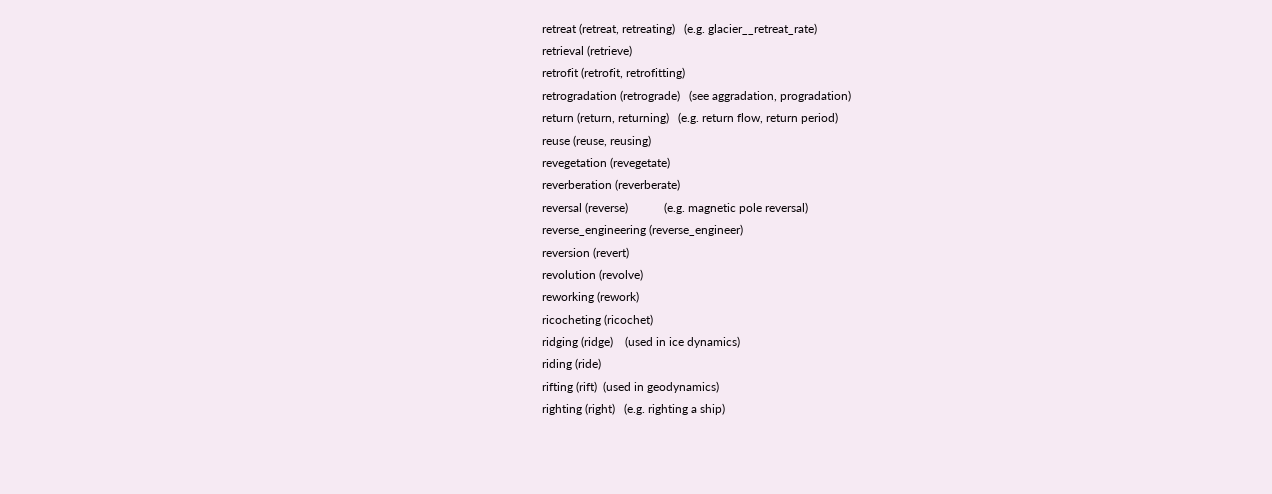retreat (retreat, retreating)   (e.g. glacier__retreat_rate)
retrieval (retrieve)
retrofit (retrofit, retrofitting)
retrogradation (retrograde)   (see aggradation, progradation)
return (return, returning)   (e.g. return flow, return period)
reuse (reuse, reusing)
revegetation (revegetate)
reverberation (reverberate)
reversal (reverse)            (e.g. magnetic pole reversal)
reverse_engineering (reverse_engineer)
reversion (revert)
revolution (revolve)
reworking (rework)
ricocheting (ricochet)
ridging (ridge)    (used in ice dynamics)
riding (ride)
rifting (rift)  (used in geodynamics)
righting (right)   (e.g. righting a ship)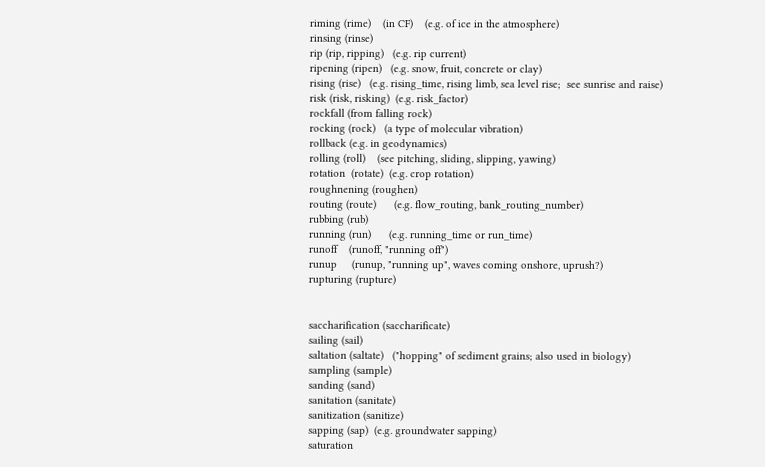riming (rime)    (in CF)    (e.g. of ice in the atmosphere)
rinsing (rinse)
rip (rip, ripping)   (e.g. rip current)
ripening (ripen)   (e.g. snow, fruit, concrete or clay)
rising (rise)   (e.g. rising_time, rising limb, sea level rise;  see sunrise and raise)
risk (risk, risking)  (e.g. risk_factor)
rockfall (from falling rock)
rocking (rock)   (a type of molecular vibration)
rollback (e.g. in geodynamics)
rolling (roll)    (see pitching, sliding, slipping, yawing)
rotation  (rotate)  (e.g. crop rotation)
roughnening (roughen)
routing (route)      (e.g. flow_routing, bank_routing_number)
rubbing (rub)
running (run)      (e.g. running_time or run_time)
runoff    (runoff, "running off")
runup     (runup, "running up", waves coming onshore, uprush?)
rupturing (rupture)


saccharification (saccharificate)
sailing (sail)
saltation (saltate)   ("hopping" of sediment grains; also used in biology)
sampling (sample)
sanding (sand)
sanitation (sanitate)
sanitization (sanitize)
sapping (sap)  (e.g. groundwater sapping)
saturation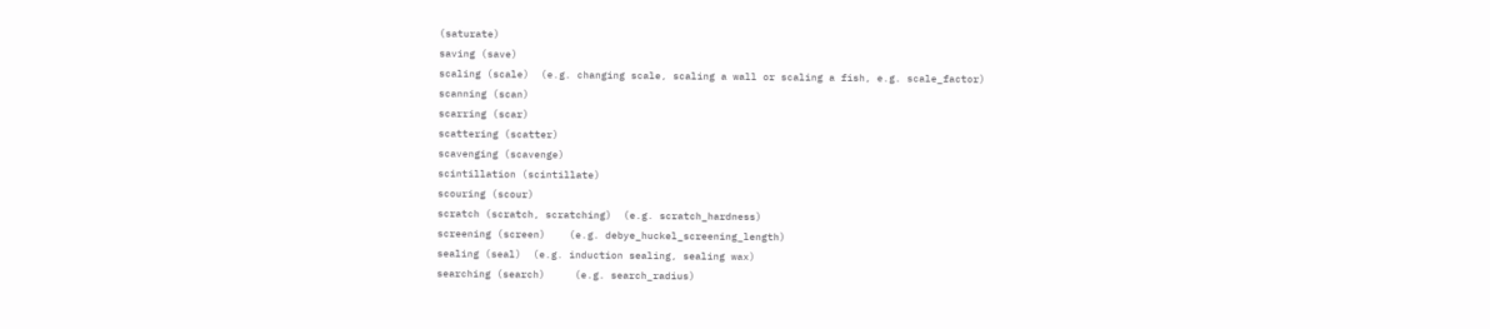(saturate)
saving (save)
scaling (scale)  (e.g. changing scale, scaling a wall or scaling a fish, e.g. scale_factor)
scanning (scan)
scarring (scar)
scattering (scatter)
scavenging (scavenge)
scintillation (scintillate)
scouring (scour)
scratch (scratch, scratching)  (e.g. scratch_hardness)
screening (screen)    (e.g. debye_huckel_screening_length)
sealing (seal)  (e.g. induction sealing, sealing wax)
searching (search)     (e.g. search_radius)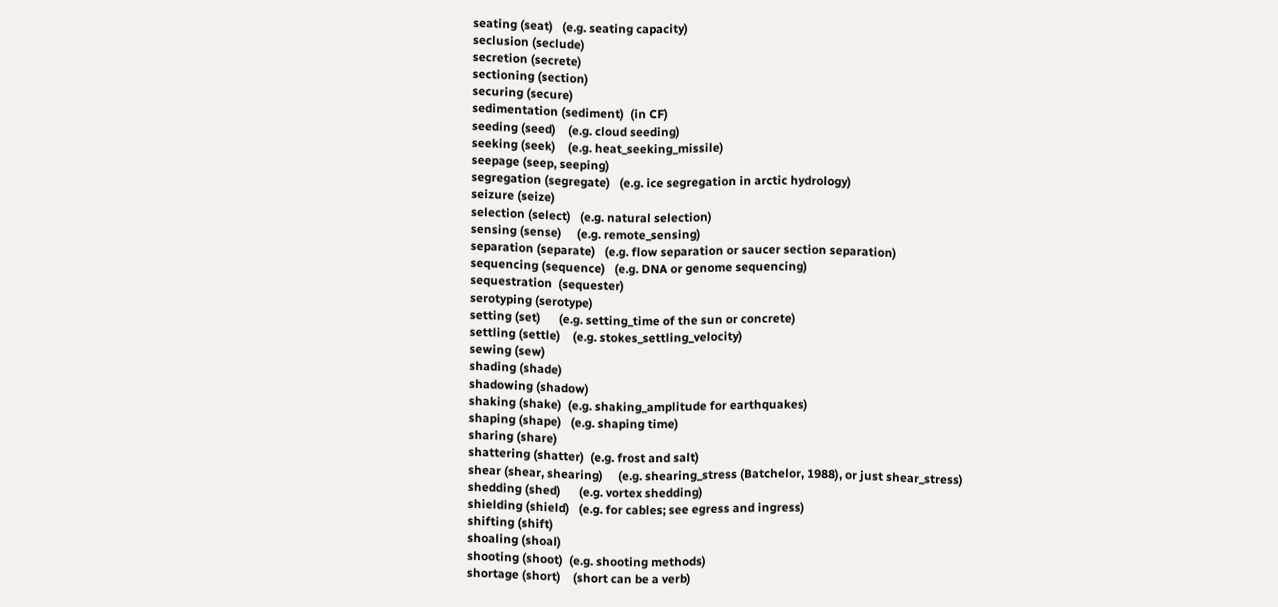seating (seat)   (e.g. seating capacity)
seclusion (seclude)
secretion (secrete)
sectioning (section)
securing (secure)
sedimentation (sediment)  (in CF)
seeding (seed)    (e.g. cloud seeding)
seeking (seek)    (e.g. heat_seeking_missile)
seepage (seep, seeping)
segregation (segregate)   (e.g. ice segregation in arctic hydrology)
seizure (seize)
selection (select)   (e.g. natural selection)
sensing (sense)     (e.g. remote_sensing)
separation (separate)   (e.g. flow separation or saucer section separation)
sequencing (sequence)   (e.g. DNA or genome sequencing)
sequestration  (sequester)
serotyping (serotype)
setting (set)      (e.g. setting_time of the sun or concrete)
settling (settle)    (e.g. stokes_settling_velocity)
sewing (sew)
shading (shade)
shadowing (shadow)
shaking (shake)  (e.g. shaking_amplitude for earthquakes)
shaping (shape)   (e.g. shaping time)
sharing (share)
shattering (shatter)  (e.g. frost and salt)
shear (shear, shearing)     (e.g. shearing_stress (Batchelor, 1988), or just shear_stress)
shedding (shed)      (e.g. vortex shedding)
shielding (shield)   (e.g. for cables; see egress and ingress)
shifting (shift)
shoaling (shoal)
shooting (shoot)  (e.g. shooting methods)
shortage (short)    (short can be a verb)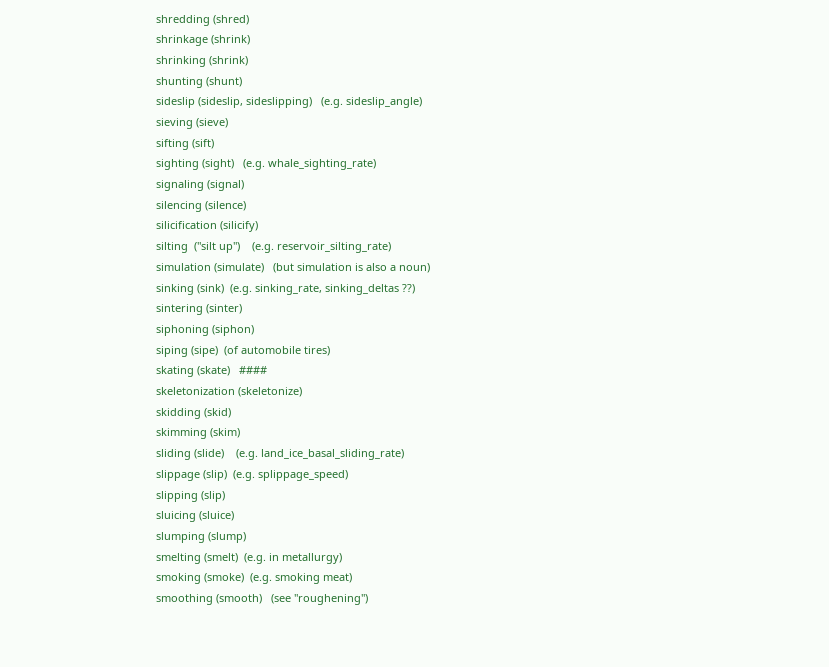shredding (shred)
shrinkage (shrink)
shrinking (shrink)
shunting (shunt)
sideslip (sideslip, sideslipping)   (e.g. sideslip_angle)
sieving (sieve)
sifting (sift)
sighting (sight)   (e.g. whale_sighting_rate)
signaling (signal)
silencing (silence)
silicification (silicify)
silting  ("silt up")    (e.g. reservoir_silting_rate)
simulation (simulate)   (but simulation is also a noun)
sinking (sink)  (e.g. sinking_rate, sinking_deltas ??)
sintering (sinter)
siphoning (siphon)
siping (sipe)  (of automobile tires)
skating (skate)   ####
skeletonization (skeletonize)
skidding (skid)
skimming (skim)
sliding (slide)    (e.g. land_ice_basal_sliding_rate)
slippage (slip)  (e.g. splippage_speed)
slipping (slip)
sluicing (sluice)
slumping (slump)
smelting (smelt)  (e.g. in metallurgy)
smoking (smoke)  (e.g. smoking meat)
smoothing (smooth)   (see "roughening")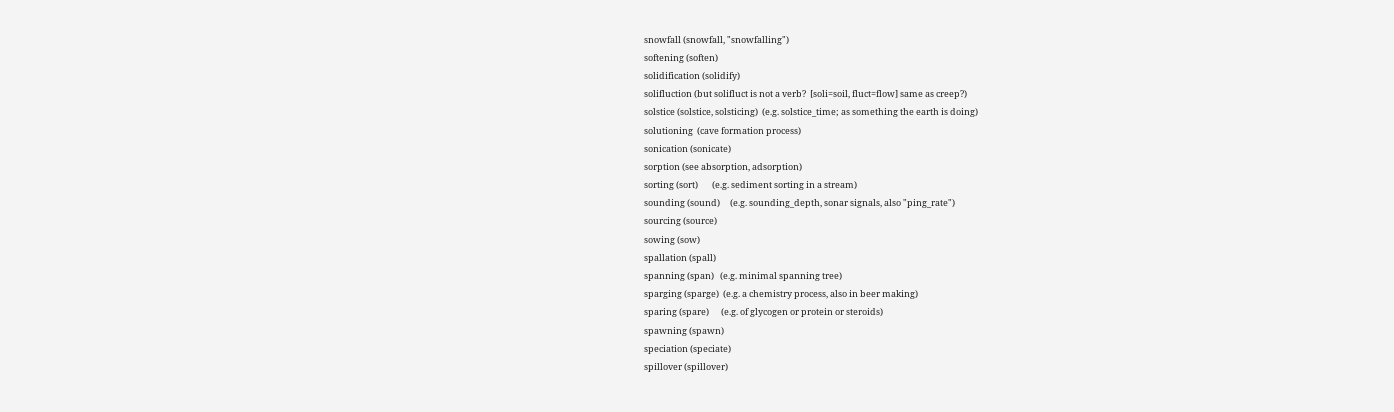snowfall (snowfall, "snowfalling")
softening (soften)
solidification (solidify)
solifluction (but solifluct is not a verb?  [soli=soil, fluct=flow] same as creep?)
solstice (solstice, solsticing)  (e.g. solstice_time; as something the earth is doing)
solutioning  (cave formation process)
sonication (sonicate)
sorption (see absorption, adsorption)
sorting (sort)       (e.g. sediment sorting in a stream)
sounding (sound)     (e.g. sounding_depth, sonar signals, also "ping_rate")
sourcing (source)
sowing (sow)
spallation (spall)
spanning (span)   (e.g. minimal spanning tree)
sparging (sparge)  (e.g. a chemistry process, also in beer making)
sparing (spare)      (e.g. of glycogen or protein or steroids)
spawning (spawn)
speciation (speciate)
spillover (spillover)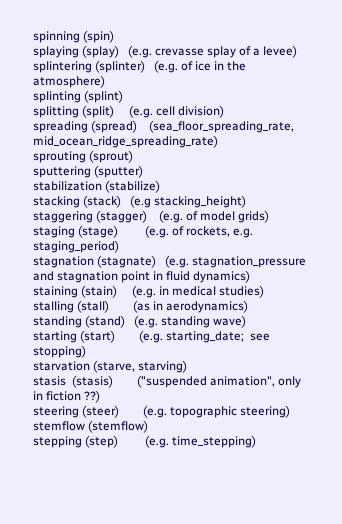spinning (spin)
splaying (splay)   (e.g. crevasse splay of a levee)
splintering (splinter)   (e.g. of ice in the atmosphere)
splinting (splint)
splitting (split)     (e.g. cell division)
spreading (spread)    (sea_floor_spreading_rate, mid_ocean_ridge_spreading_rate)
sprouting (sprout)
sputtering (sputter)
stabilization (stabilize)
stacking (stack)   (e.g stacking_height)
staggering (stagger)    (e.g. of model grids)
staging (stage)         (e.g. of rockets, e.g. staging_period)
stagnation (stagnate)   (e.g. stagnation_pressure and stagnation point in fluid dynamics)
staining (stain)     (e.g. in medical studies)
stalling (stall)        (as in aerodynamics)
standing (stand)   (e.g. standing wave)
starting (start)        (e.g. starting_date;  see stopping)
starvation (starve, starving)
stasis  (stasis)        ("suspended animation", only in fiction ??)
steering (steer)        (e.g. topographic steering)
stemflow (stemflow)
stepping (step)         (e.g. time_stepping)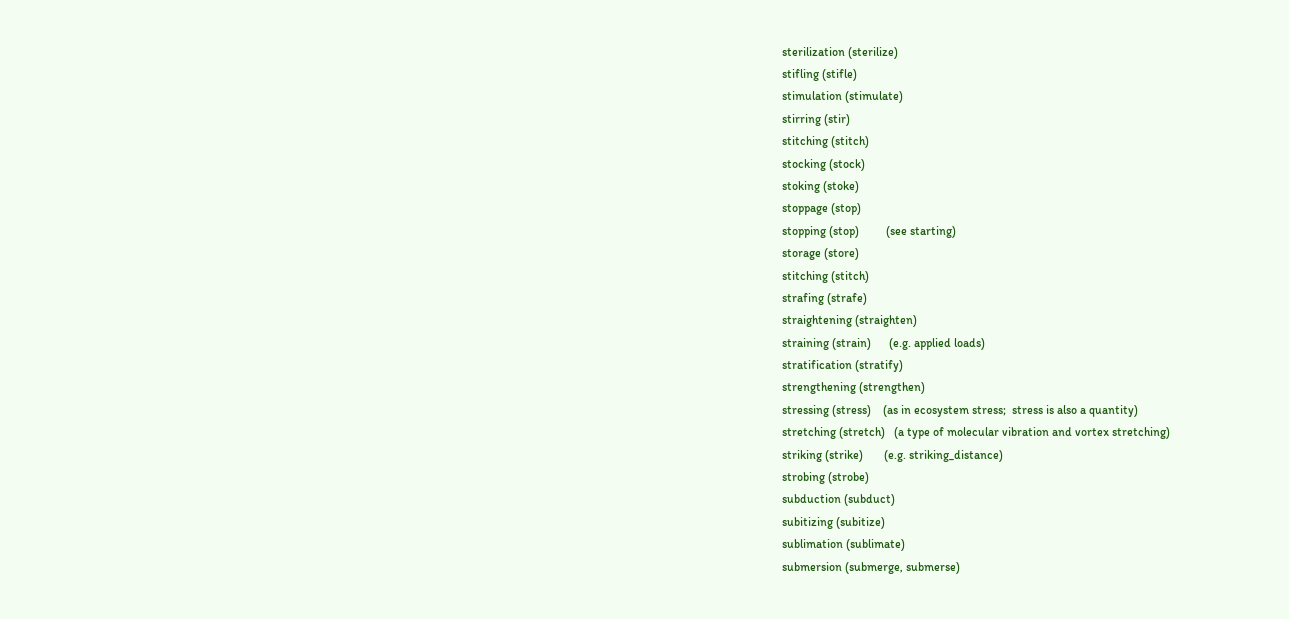sterilization (sterilize)
stifling (stifle)
stimulation (stimulate)
stirring (stir)
stitching (stitch)
stocking (stock)
stoking (stoke)
stoppage (stop)
stopping (stop)         (see starting)
storage (store)
stitching (stitch)
strafing (strafe)
straightening (straighten)
straining (strain)      (e.g. applied loads)
stratification (stratify)
strengthening (strengthen)
stressing (stress)    (as in ecosystem stress;  stress is also a quantity)
stretching (stretch)   (a type of molecular vibration and vortex stretching)
striking (strike)       (e.g. striking_distance)
strobing (strobe)
subduction (subduct)
subitizing (subitize)
sublimation (sublimate)
submersion (submerge, submerse)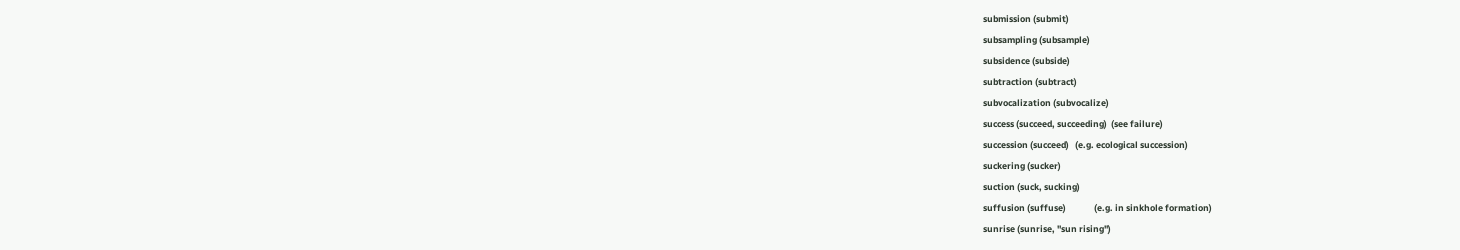submission (submit)
subsampling (subsample)
subsidence (subside)
subtraction (subtract)
subvocalization (subvocalize)
success (succeed, succeeding)  (see failure)
succession (succeed)   (e.g. ecological succession)
suckering (sucker)
suction (suck, sucking)
suffusion (suffuse)              (e.g. in sinkhole formation)
sunrise (sunrise, "sun rising")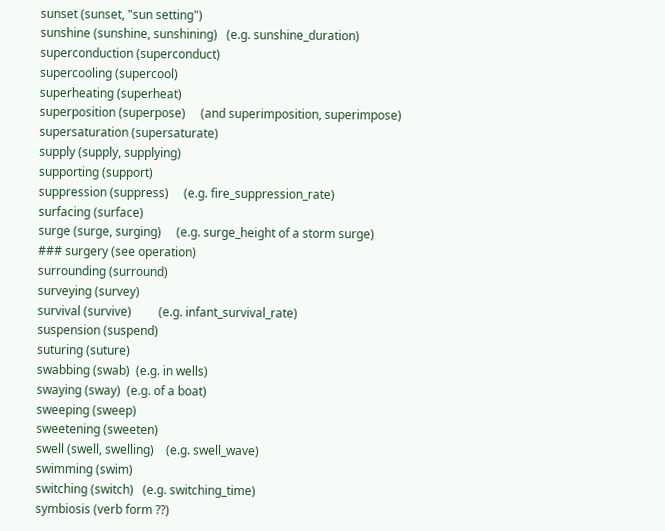sunset (sunset, "sun setting")
sunshine (sunshine, sunshining)   (e.g. sunshine_duration)
superconduction (superconduct)
supercooling (supercool)
superheating (superheat)
superposition (superpose)     (and superimposition, superimpose)
supersaturation (supersaturate)
supply (supply, supplying)
supporting (support)
suppression (suppress)     (e.g. fire_suppression_rate)
surfacing (surface)
surge (surge, surging)     (e.g. surge_height of a storm surge)
### surgery (see operation)
surrounding (surround)
surveying (survey)
survival (survive)         (e.g. infant_survival_rate)
suspension (suspend)
suturing (suture)
swabbing (swab)  (e.g. in wells)
swaying (sway)  (e.g. of a boat)
sweeping (sweep)
sweetening (sweeten)
swell (swell, swelling)    (e.g. swell_wave)
swimming (swim)
switching (switch)   (e.g. switching_time)
symbiosis (verb form ??)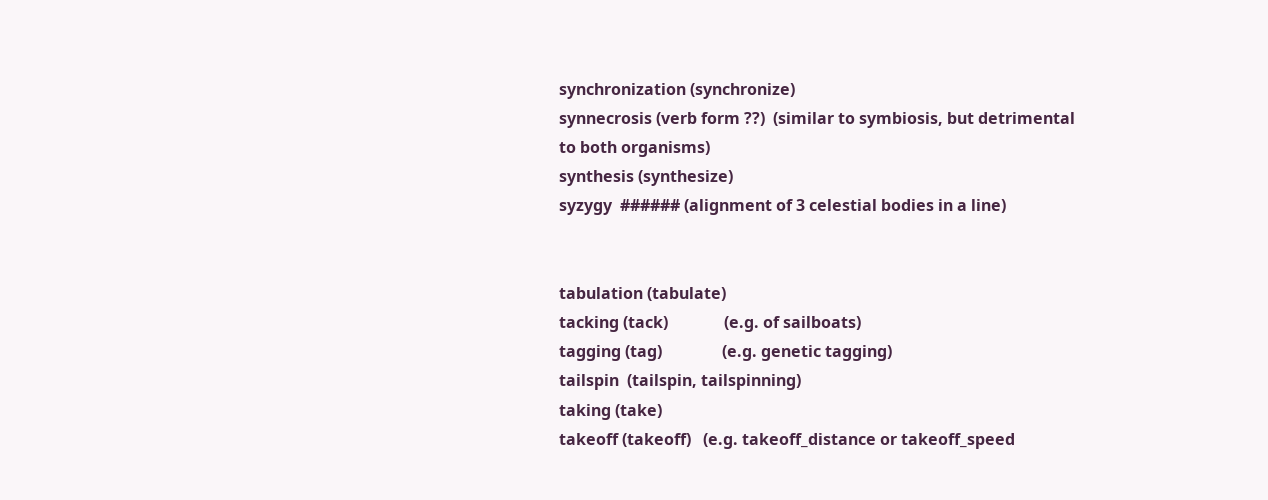synchronization (synchronize)
synnecrosis (verb form ??)  (similar to symbiosis, but detrimental to both organisms)
synthesis (synthesize)
syzygy  ###### (alignment of 3 celestial bodies in a line)


tabulation (tabulate)
tacking (tack)              (e.g. of sailboats)
tagging (tag)               (e.g. genetic tagging)
tailspin  (tailspin, tailspinning)
taking (take)
takeoff (takeoff)   (e.g. takeoff_distance or takeoff_speed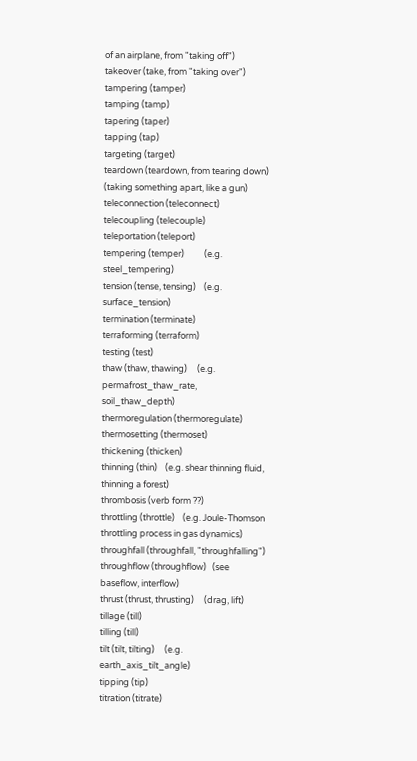of an airplane, from "taking off")
takeover (take, from "taking over")
tampering (tamper)
tamping (tamp)
tapering (taper)
tapping (tap)
targeting (target)
teardown (teardown, from tearing down)  (taking something apart, like a gun)
teleconnection (teleconnect)
telecoupling (telecouple)
teleportation (teleport)
tempering (temper)          (e.g. steel_tempering)
tension (tense, tensing)    (e.g. surface_tension)
termination (terminate)
terraforming (terraform)
testing (test)
thaw (thaw, thawing)     (e.g. permafrost_thaw_rate, soil_thaw_depth)
thermoregulation (thermoregulate)
thermosetting (thermoset)
thickening (thicken)
thinning (thin)    (e.g. shear thinning fluid, thinning a forest)
thrombosis (verb form ??)
throttling (throttle)    (e.g. Joule-Thomson throttling process in gas dynamics)
throughfall (throughfall, "throughfalling")
throughflow (throughflow)   (see baseflow, interflow)
thrust (thrust, thrusting)     (drag, lift)
tillage (till)
tilling (till)
tilt (tilt, tilting)     (e.g. earth_axis_tilt_angle)
tipping (tip)
titration (titrate)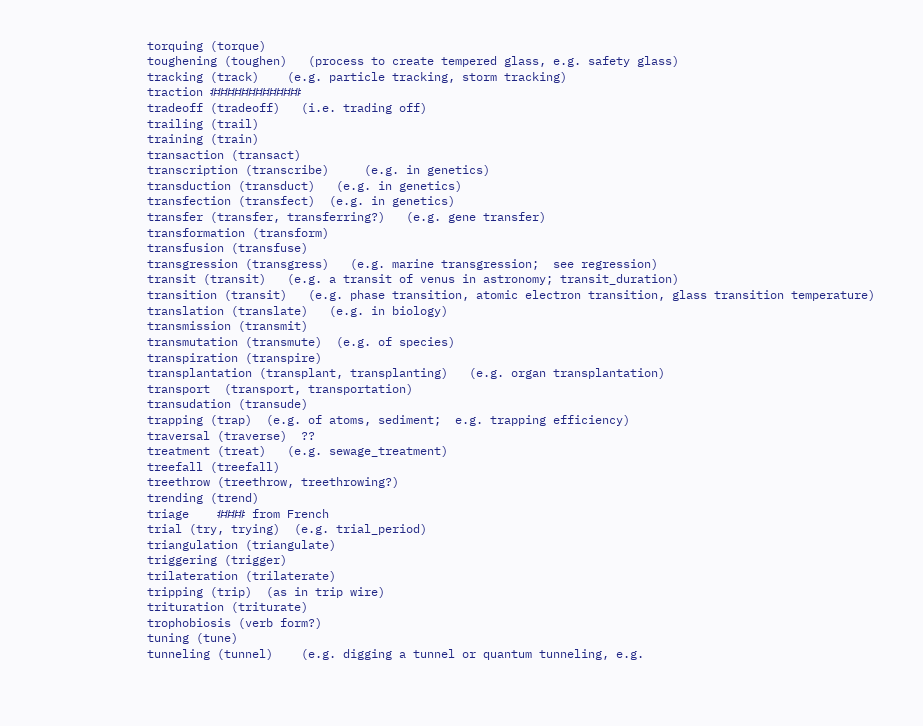torquing (torque)
toughening (toughen)   (process to create tempered glass, e.g. safety glass)
tracking (track)    (e.g. particle tracking, storm tracking)
traction #############
tradeoff (tradeoff)   (i.e. trading off)
trailing (trail)
training (train)
transaction (transact)
transcription (transcribe)     (e.g. in genetics)
transduction (transduct)   (e.g. in genetics)
transfection (transfect)  (e.g. in genetics)
transfer (transfer, transferring?)   (e.g. gene transfer)
transformation (transform)
transfusion (transfuse)
transgression (transgress)   (e.g. marine transgression;  see regression)
transit (transit)   (e.g. a transit of venus in astronomy; transit_duration)
transition (transit)   (e.g. phase transition, atomic electron transition, glass transition temperature)
translation (translate)   (e.g. in biology)
transmission (transmit)
transmutation (transmute)  (e.g. of species)
transpiration (transpire)
transplantation (transplant, transplanting)   (e.g. organ transplantation)
transport  (transport, transportation)
transudation (transude)
trapping (trap)  (e.g. of atoms, sediment;  e.g. trapping efficiency)
traversal (traverse)  ??
treatment (treat)   (e.g. sewage_treatment)
treefall (treefall)
treethrow (treethrow, treethrowing?)
trending (trend)
triage    #### from French
trial (try, trying)  (e.g. trial_period)
triangulation (triangulate)
triggering (trigger)
trilateration (trilaterate)
tripping (trip)  (as in trip wire)
trituration (triturate)
trophobiosis (verb form?)
tuning (tune)
tunneling (tunnel)    (e.g. digging a tunnel or quantum tunneling, e.g.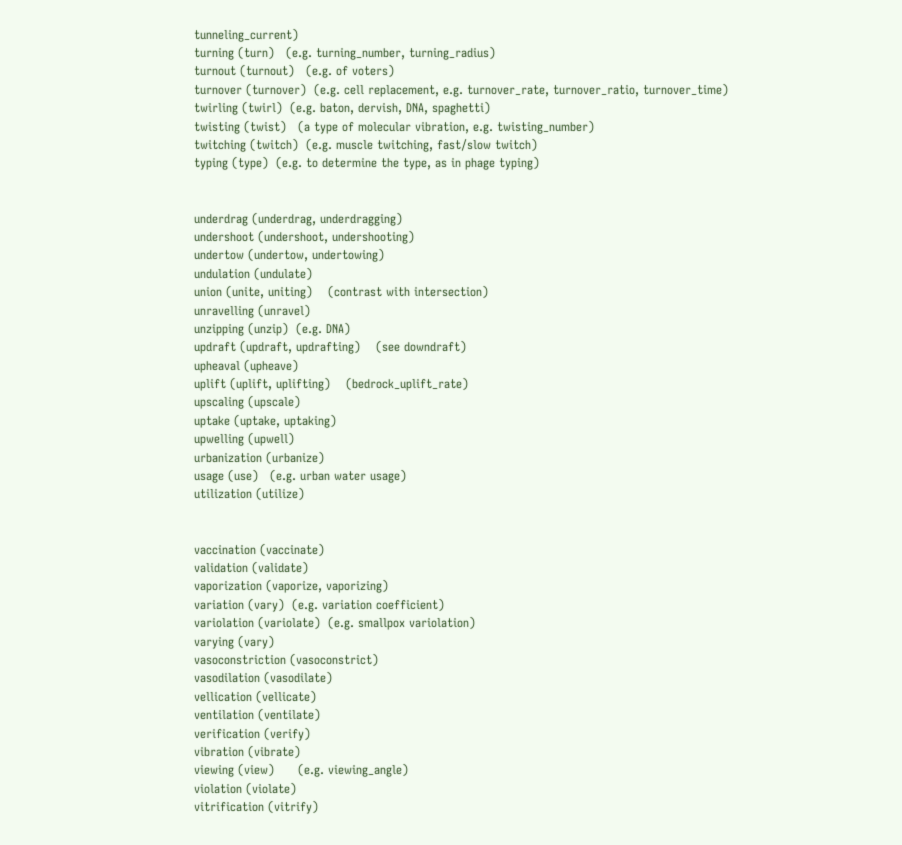tunneling_current)
turning (turn)   (e.g. turning_number, turning_radius)
turnout (turnout)   (e.g. of voters)
turnover (turnover)  (e.g. cell replacement, e.g. turnover_rate, turnover_ratio, turnover_time)
twirling (twirl)  (e.g. baton, dervish, DNA, spaghetti)
twisting (twist)   (a type of molecular vibration, e.g. twisting_number)
twitching (twitch)  (e.g. muscle twitching, fast/slow twitch)
typing (type)  (e.g. to determine the type, as in phage typing)


underdrag (underdrag, underdragging)
undershoot (undershoot, undershooting)
undertow (undertow, undertowing)
undulation (undulate)
union (unite, uniting)    (contrast with intersection)
unravelling (unravel)
unzipping (unzip)  (e.g. DNA)
updraft (updraft, updrafting)    (see downdraft)
upheaval (upheave)
uplift (uplift, uplifting)    (bedrock_uplift_rate)
upscaling (upscale)
uptake (uptake, uptaking)
upwelling (upwell)
urbanization (urbanize)
usage (use)   (e.g. urban water usage)
utilization (utilize)


vaccination (vaccinate)
validation (validate)
vaporization (vaporize, vaporizing)
variation (vary)  (e.g. variation coefficient)
variolation (variolate)  (e.g. smallpox variolation)
varying (vary)
vasoconstriction (vasoconstrict)
vasodilation (vasodilate)
vellication (vellicate)
ventilation (ventilate)
verification (verify)
vibration (vibrate)
viewing (view)      (e.g. viewing_angle)
violation (violate)
vitrification (vitrify)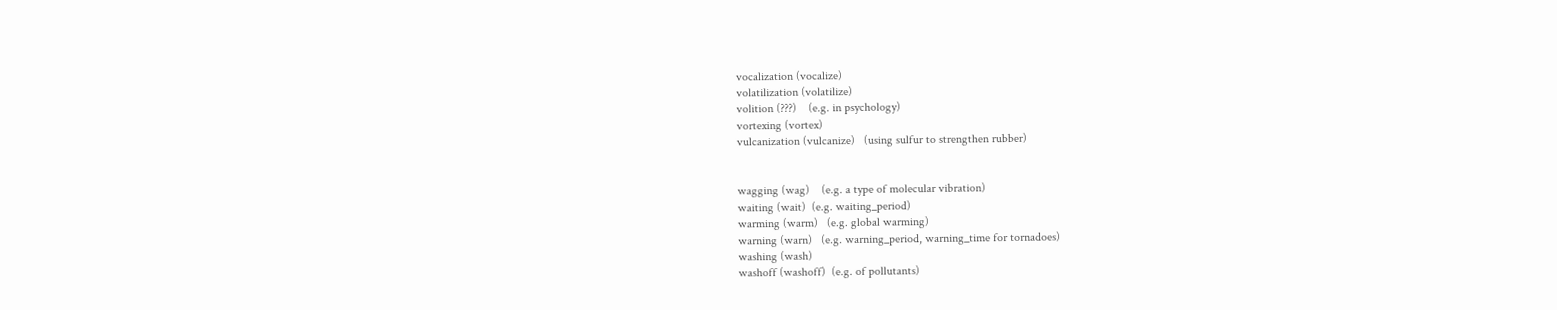vocalization (vocalize)
volatilization (volatilize)
volition (???)    (e.g. in psychology)
vortexing (vortex)
vulcanization (vulcanize)   (using sulfur to strengthen rubber)


wagging (wag)    (e.g. a type of molecular vibration)
waiting (wait)  (e.g. waiting_period)
warming (warm)   (e.g. global warming)
warning (warn)   (e.g. warning_period, warning_time for tornadoes)
washing (wash)
washoff (washoff)  (e.g. of pollutants)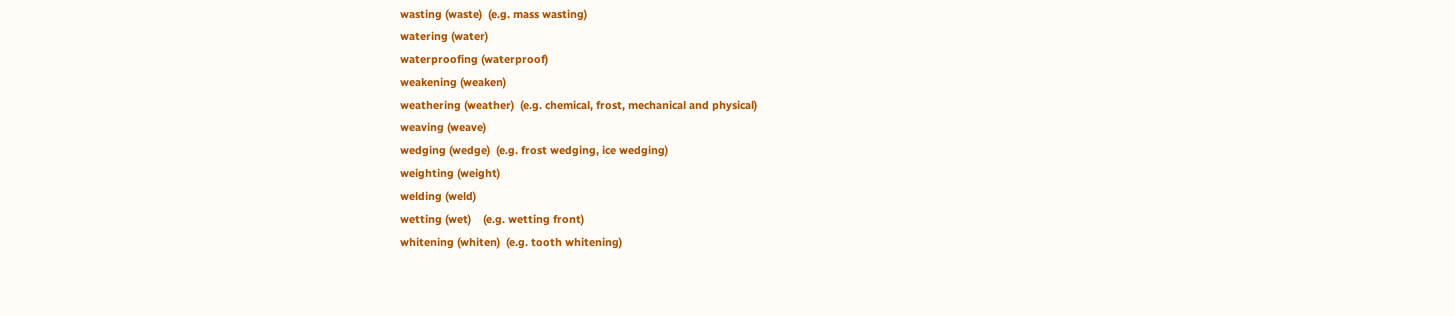wasting (waste)  (e.g. mass wasting)
watering (water)
waterproofing (waterproof)
weakening (weaken)
weathering (weather)  (e.g. chemical, frost, mechanical and physical)
weaving (weave)
wedging (wedge)  (e.g. frost wedging, ice wedging)
weighting (weight)
welding (weld)
wetting (wet)    (e.g. wetting front)
whitening (whiten)  (e.g. tooth whitening)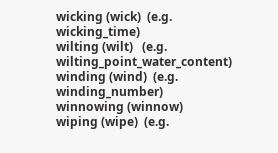wicking (wick)  (e.g. wicking_time)
wilting (wilt)   (e.g. wilting_point_water_content)
winding (wind)  (e.g. winding_number)
winnowing (winnow)
wiping (wipe)  (e.g.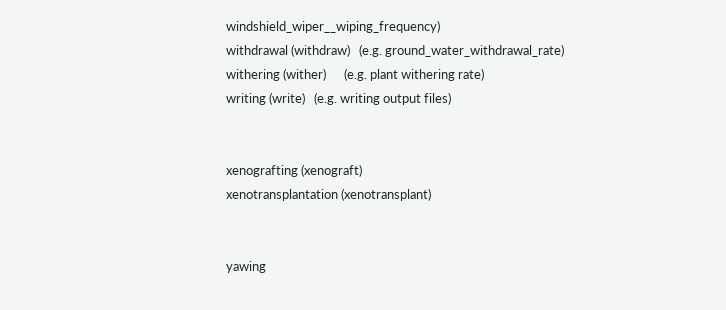windshield_wiper__wiping_frequency)
withdrawal (withdraw)   (e.g. ground_water_withdrawal_rate)
withering (wither)      (e.g. plant withering rate)
writing (write)   (e.g. writing output files)


xenografting (xenograft)
xenotransplantation (xenotransplant)


yawing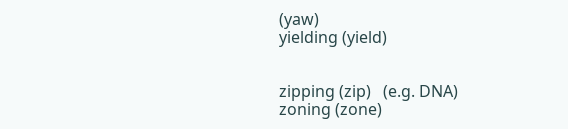(yaw)
yielding (yield)


zipping (zip)   (e.g. DNA)
zoning (zone)